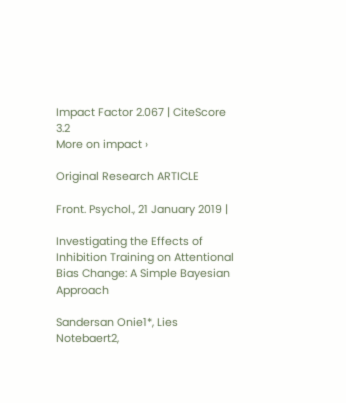Impact Factor 2.067 | CiteScore 3.2
More on impact ›

Original Research ARTICLE

Front. Psychol., 21 January 2019 |

Investigating the Effects of Inhibition Training on Attentional Bias Change: A Simple Bayesian Approach

Sandersan Onie1*, Lies Notebaert2,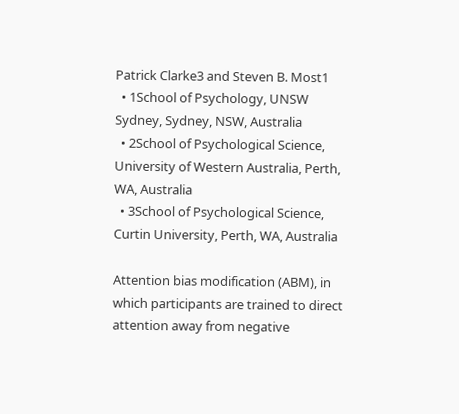Patrick Clarke3 and Steven B. Most1
  • 1School of Psychology, UNSW Sydney, Sydney, NSW, Australia
  • 2School of Psychological Science, University of Western Australia, Perth, WA, Australia
  • 3School of Psychological Science, Curtin University, Perth, WA, Australia

Attention bias modification (ABM), in which participants are trained to direct attention away from negative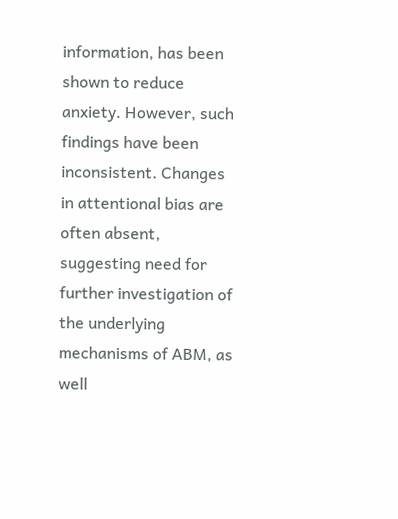information, has been shown to reduce anxiety. However, such findings have been inconsistent. Changes in attentional bias are often absent, suggesting need for further investigation of the underlying mechanisms of ABM, as well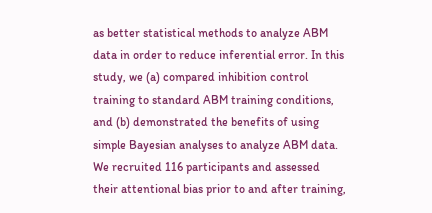as better statistical methods to analyze ABM data in order to reduce inferential error. In this study, we (a) compared inhibition control training to standard ABM training conditions, and (b) demonstrated the benefits of using simple Bayesian analyses to analyze ABM data. We recruited 116 participants and assessed their attentional bias prior to and after training,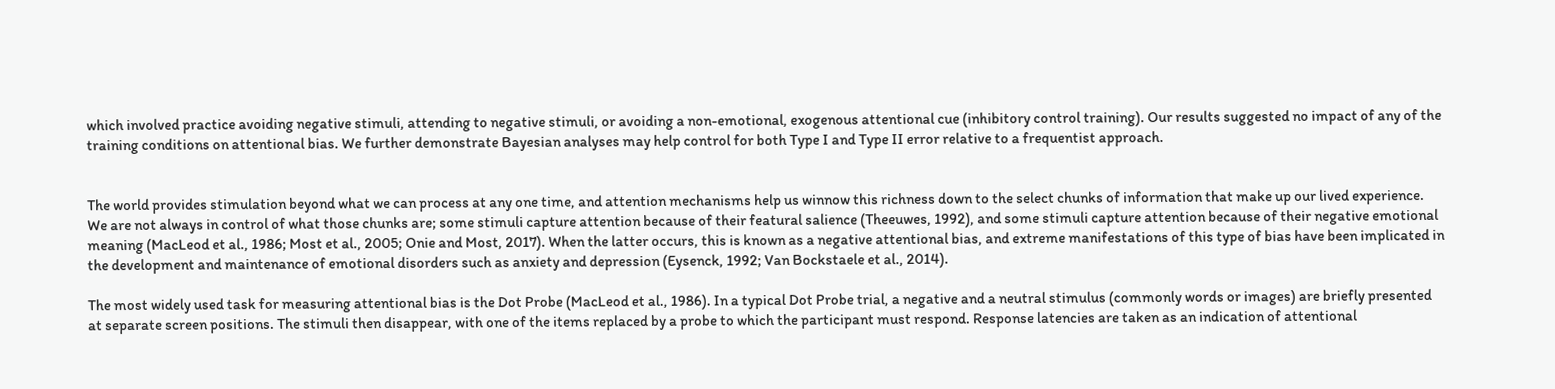which involved practice avoiding negative stimuli, attending to negative stimuli, or avoiding a non-emotional, exogenous attentional cue (inhibitory control training). Our results suggested no impact of any of the training conditions on attentional bias. We further demonstrate Bayesian analyses may help control for both Type I and Type II error relative to a frequentist approach.


The world provides stimulation beyond what we can process at any one time, and attention mechanisms help us winnow this richness down to the select chunks of information that make up our lived experience. We are not always in control of what those chunks are; some stimuli capture attention because of their featural salience (Theeuwes, 1992), and some stimuli capture attention because of their negative emotional meaning (MacLeod et al., 1986; Most et al., 2005; Onie and Most, 2017). When the latter occurs, this is known as a negative attentional bias, and extreme manifestations of this type of bias have been implicated in the development and maintenance of emotional disorders such as anxiety and depression (Eysenck, 1992; Van Bockstaele et al., 2014).

The most widely used task for measuring attentional bias is the Dot Probe (MacLeod et al., 1986). In a typical Dot Probe trial, a negative and a neutral stimulus (commonly words or images) are briefly presented at separate screen positions. The stimuli then disappear, with one of the items replaced by a probe to which the participant must respond. Response latencies are taken as an indication of attentional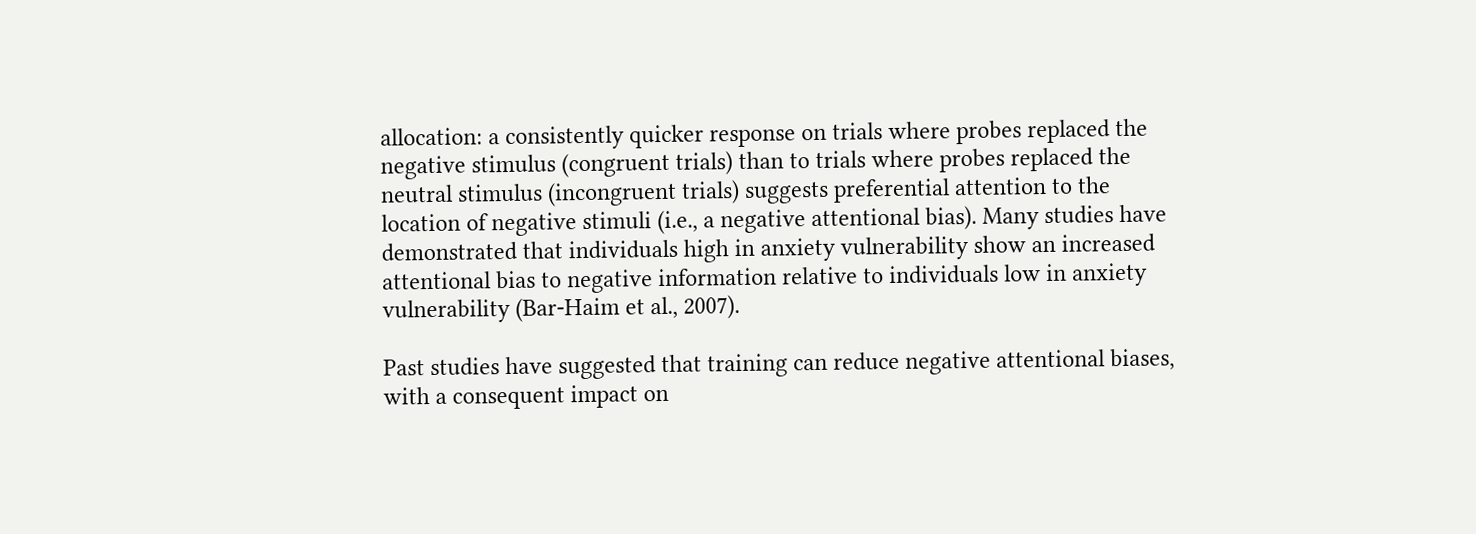allocation: a consistently quicker response on trials where probes replaced the negative stimulus (congruent trials) than to trials where probes replaced the neutral stimulus (incongruent trials) suggests preferential attention to the location of negative stimuli (i.e., a negative attentional bias). Many studies have demonstrated that individuals high in anxiety vulnerability show an increased attentional bias to negative information relative to individuals low in anxiety vulnerability (Bar-Haim et al., 2007).

Past studies have suggested that training can reduce negative attentional biases, with a consequent impact on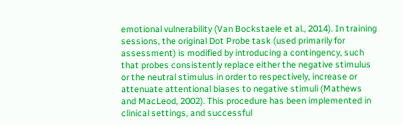emotional vulnerability (Van Bockstaele et al., 2014). In training sessions, the original Dot Probe task (used primarily for assessment) is modified by introducing a contingency, such that probes consistently replace either the negative stimulus or the neutral stimulus in order to respectively, increase or attenuate attentional biases to negative stimuli (Mathews and MacLeod, 2002). This procedure has been implemented in clinical settings, and successful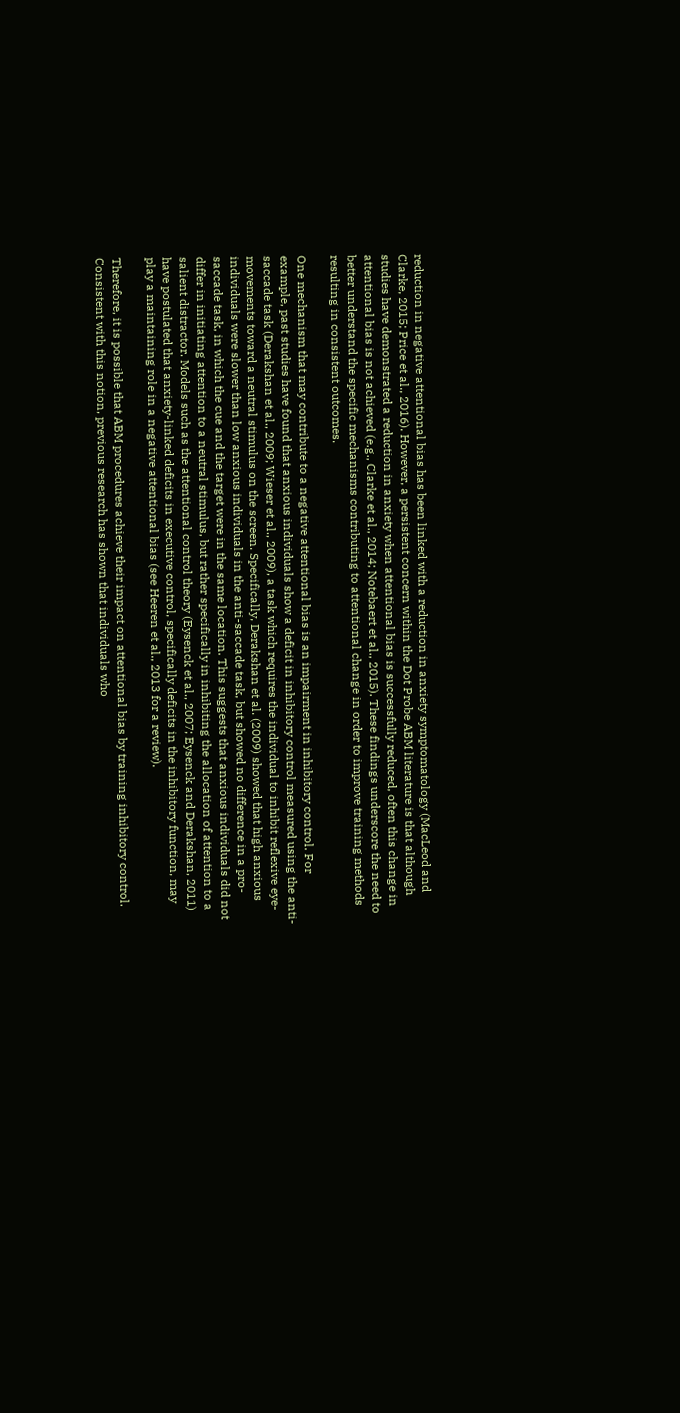reduction in negative attentional bias has been linked with a reduction in anxiety symptomatology (MacLeod and Clarke, 2015; Price et al., 2016). However, a persistent concern within the Dot Probe ABM literature is that although studies have demonstrated a reduction in anxiety when attentional bias is successfully reduced, often this change in attentional bias is not achieved (e.g., Clarke et al., 2014; Notebaert et al., 2015). These findings underscore the need to better understand the specific mechanisms contributing to attentional change in order to improve training methods resulting in consistent outcomes.

One mechanism that may contribute to a negative attentional bias is an impairment in inhibitory control. For example, past studies have found that anxious individuals show a deficit in inhibitory control measured using the anti-saccade task (Derakshan et al., 2009; Wieser et al., 2009), a task which requires the individual to inhibit reflexive eye-movements toward a neutral stimulus on the screen. Specifically, Derakshan et al. (2009) showed that high anxious individuals were slower than low anxious individuals in the anti-saccade task, but showed no difference in a pro-saccade task, in which the cue and the target were in the same location. This suggests that anxious individuals did not differ in initiating attention to a neutral stimulus, but rather specifically in inhibiting the allocation of attention to a salient distractor. Models such as the attentional control theory (Eysenck et al., 2007; Eysenck and Derakshan, 2011) have postulated that anxiety-linked deficits in executive control, specifically deficits in the inhibitory function, may play a maintaining role in a negative attentional bias (see Heeren et al., 2013 for a review).

Therefore, it is possible that ABM procedures achieve their impact on attentional bias by training inhibitory control. Consistent with this notion, previous research has shown that individuals who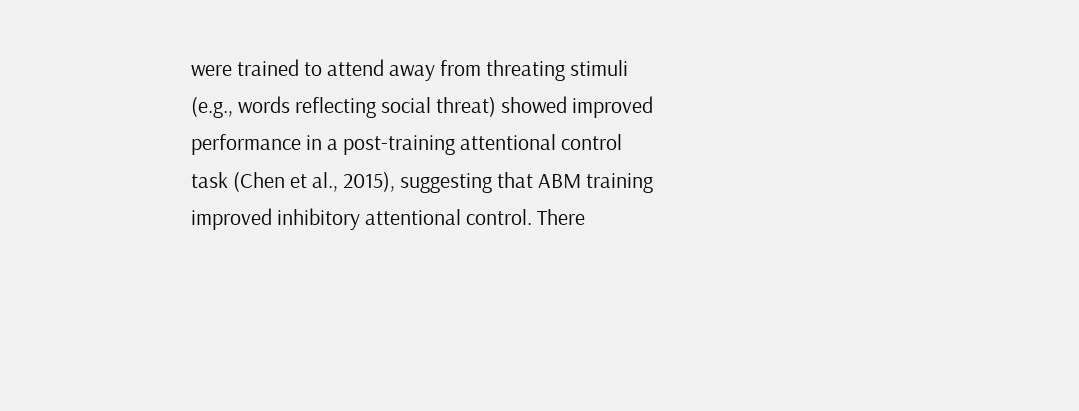were trained to attend away from threating stimuli (e.g., words reflecting social threat) showed improved performance in a post-training attentional control task (Chen et al., 2015), suggesting that ABM training improved inhibitory attentional control. There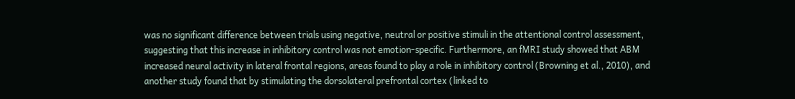was no significant difference between trials using negative, neutral or positive stimuli in the attentional control assessment, suggesting that this increase in inhibitory control was not emotion-specific. Furthermore, an fMRI study showed that ABM increased neural activity in lateral frontal regions, areas found to play a role in inhibitory control (Browning et al., 2010), and another study found that by stimulating the dorsolateral prefrontal cortex (linked to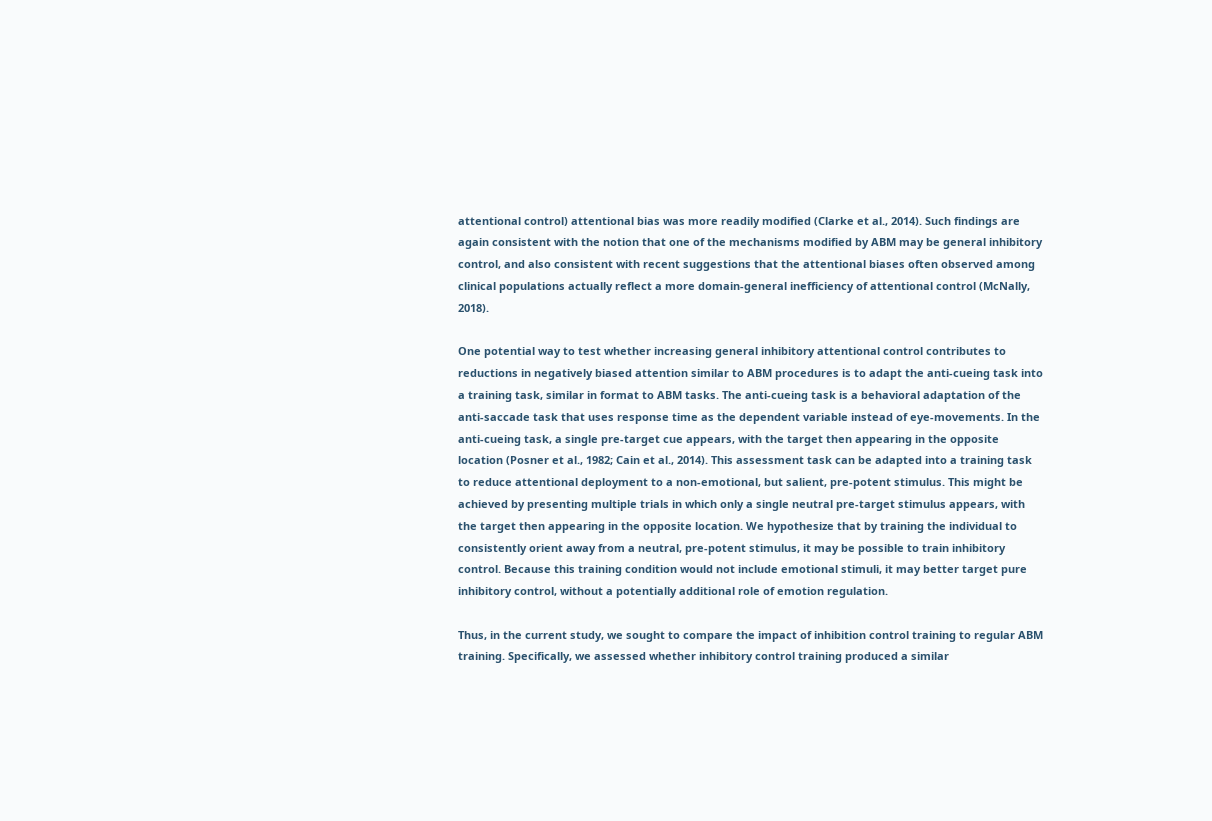attentional control) attentional bias was more readily modified (Clarke et al., 2014). Such findings are again consistent with the notion that one of the mechanisms modified by ABM may be general inhibitory control, and also consistent with recent suggestions that the attentional biases often observed among clinical populations actually reflect a more domain-general inefficiency of attentional control (McNally, 2018).

One potential way to test whether increasing general inhibitory attentional control contributes to reductions in negatively biased attention similar to ABM procedures is to adapt the anti-cueing task into a training task, similar in format to ABM tasks. The anti-cueing task is a behavioral adaptation of the anti-saccade task that uses response time as the dependent variable instead of eye-movements. In the anti-cueing task, a single pre-target cue appears, with the target then appearing in the opposite location (Posner et al., 1982; Cain et al., 2014). This assessment task can be adapted into a training task to reduce attentional deployment to a non-emotional, but salient, pre-potent stimulus. This might be achieved by presenting multiple trials in which only a single neutral pre-target stimulus appears, with the target then appearing in the opposite location. We hypothesize that by training the individual to consistently orient away from a neutral, pre-potent stimulus, it may be possible to train inhibitory control. Because this training condition would not include emotional stimuli, it may better target pure inhibitory control, without a potentially additional role of emotion regulation.

Thus, in the current study, we sought to compare the impact of inhibition control training to regular ABM training. Specifically, we assessed whether inhibitory control training produced a similar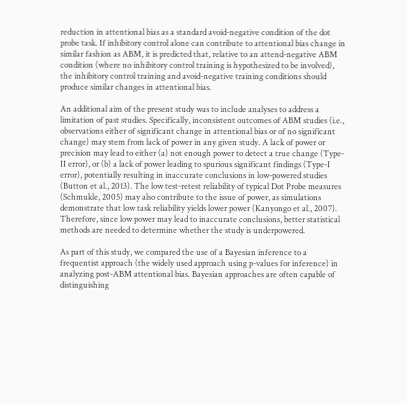reduction in attentional bias as a standard avoid-negative condition of the dot probe task. If inhibitory control alone can contribute to attentional bias change in similar fashion as ABM, it is predicted that, relative to an attend-negative ABM condition (where no inhibitory control training is hypothesized to be involved), the inhibitory control training and avoid-negative training conditions should produce similar changes in attentional bias.

An additional aim of the present study was to include analyses to address a limitation of past studies. Specifically, inconsistent outcomes of ABM studies (i.e., observations either of significant change in attentional bias or of no significant change) may stem from lack of power in any given study. A lack of power or precision may lead to either (a) not enough power to detect a true change (Type-II error), or (b) a lack of power leading to spurious significant findings (Type-I error), potentially resulting in inaccurate conclusions in low-powered studies (Button et al., 2013). The low test-retest reliability of typical Dot Probe measures (Schmukle, 2005) may also contribute to the issue of power, as simulations demonstrate that low task reliability yields lower power (Kanyongo et al., 2007). Therefore, since low power may lead to inaccurate conclusions, better statistical methods are needed to determine whether the study is underpowered.

As part of this study, we compared the use of a Bayesian inference to a frequentist approach (the widely used approach using p-values for inference) in analyzing post-ABM attentional bias. Bayesian approaches are often capable of distinguishing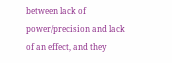between lack of power/precision and lack of an effect, and they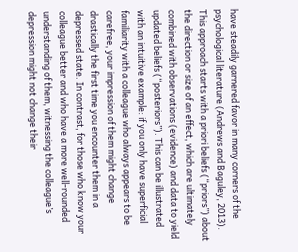have steadily garnered favor in many corners of the psychological literature (Andrews and Baguley, 2013). This approach starts with a priori beliefs (“priors”) about the direction or size of an effect, which are ultimately combined with observations (evidence) and data to yield updated beliefs (“posteriors”). This can be illustrated with an intuitive example: if you only have superficial familiarity with a colleague who always appears to be carefree, your impression of them might change drastically the first time you encounter them in a depressed state. In contrast, for those who know your colleague better and who have a more well-rounded understanding of them, witnessing the colleague’s depression might not change their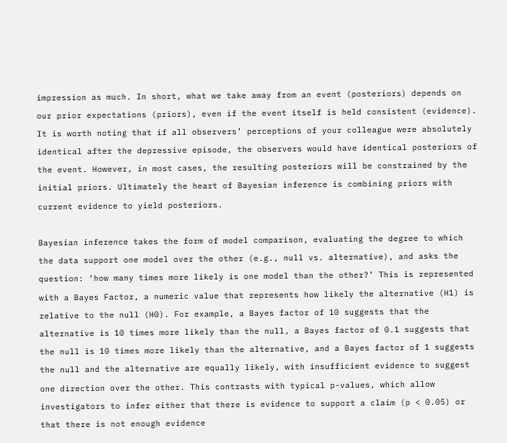impression as much. In short, what we take away from an event (posteriors) depends on our prior expectations (priors), even if the event itself is held consistent (evidence). It is worth noting that if all observers’ perceptions of your colleague were absolutely identical after the depressive episode, the observers would have identical posteriors of the event. However, in most cases, the resulting posteriors will be constrained by the initial priors. Ultimately the heart of Bayesian inference is combining priors with current evidence to yield posteriors.

Bayesian inference takes the form of model comparison, evaluating the degree to which the data support one model over the other (e.g., null vs. alternative), and asks the question: ‘how many times more likely is one model than the other?’ This is represented with a Bayes Factor, a numeric value that represents how likely the alternative (H1) is relative to the null (H0). For example, a Bayes factor of 10 suggests that the alternative is 10 times more likely than the null, a Bayes factor of 0.1 suggests that the null is 10 times more likely than the alternative, and a Bayes factor of 1 suggests the null and the alternative are equally likely, with insufficient evidence to suggest one direction over the other. This contrasts with typical p-values, which allow investigators to infer either that there is evidence to support a claim (p < 0.05) or that there is not enough evidence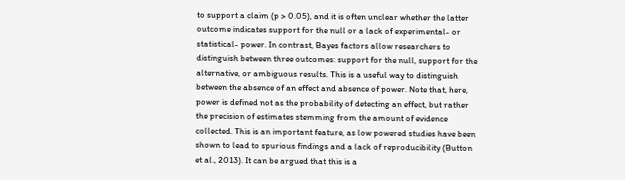to support a claim (p > 0.05), and it is often unclear whether the latter outcome indicates support for the null or a lack of experimental- or statistical- power. In contrast, Bayes factors allow researchers to distinguish between three outcomes: support for the null, support for the alternative, or ambiguous results. This is a useful way to distinguish between the absence of an effect and absence of power. Note that, here, power is defined not as the probability of detecting an effect, but rather the precision of estimates stemming from the amount of evidence collected. This is an important feature, as low powered studies have been shown to lead to spurious findings and a lack of reproducibility (Button et al., 2013). It can be argued that this is a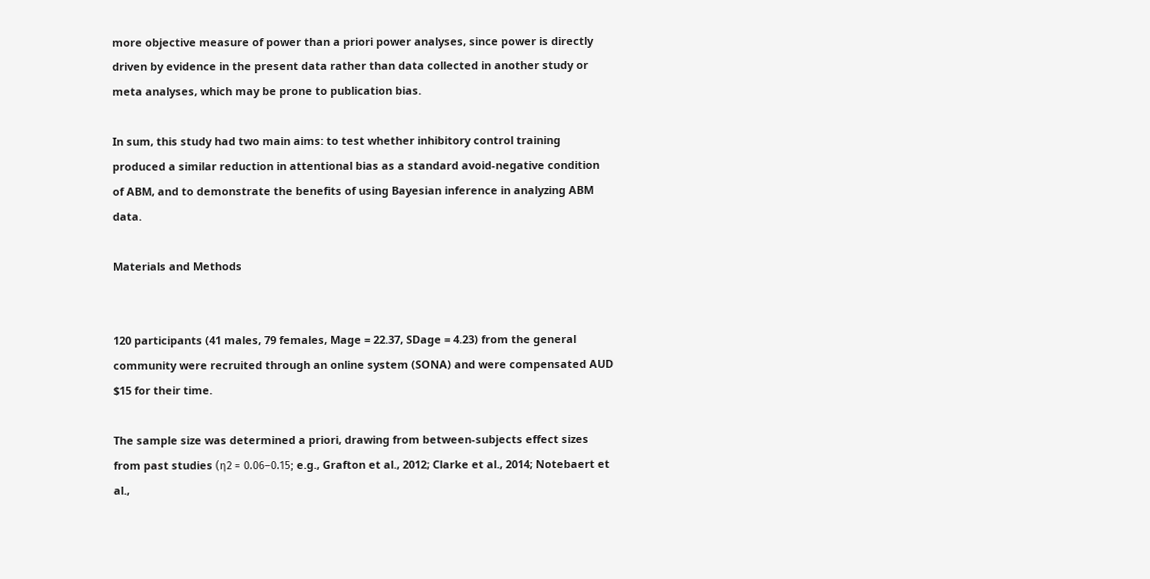more objective measure of power than a priori power analyses, since power is directly driven by evidence in the present data rather than data collected in another study or meta analyses, which may be prone to publication bias.

In sum, this study had two main aims: to test whether inhibitory control training produced a similar reduction in attentional bias as a standard avoid-negative condition of ABM, and to demonstrate the benefits of using Bayesian inference in analyzing ABM data.

Materials and Methods


120 participants (41 males, 79 females, Mage = 22.37, SDage = 4.23) from the general community were recruited through an online system (SONA) and were compensated AUD $15 for their time.

The sample size was determined a priori, drawing from between-subjects effect sizes from past studies (η2 = 0.06–0.15; e.g., Grafton et al., 2012; Clarke et al., 2014; Notebaert et al.,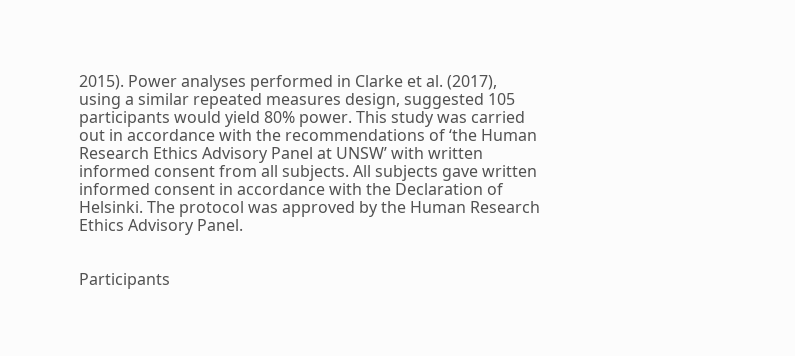2015). Power analyses performed in Clarke et al. (2017), using a similar repeated measures design, suggested 105 participants would yield 80% power. This study was carried out in accordance with the recommendations of ‘the Human Research Ethics Advisory Panel at UNSW’ with written informed consent from all subjects. All subjects gave written informed consent in accordance with the Declaration of Helsinki. The protocol was approved by the Human Research Ethics Advisory Panel.


Participants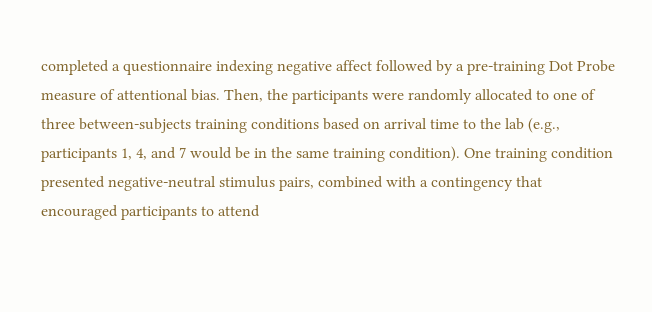completed a questionnaire indexing negative affect followed by a pre-training Dot Probe measure of attentional bias. Then, the participants were randomly allocated to one of three between-subjects training conditions based on arrival time to the lab (e.g., participants 1, 4, and 7 would be in the same training condition). One training condition presented negative-neutral stimulus pairs, combined with a contingency that encouraged participants to attend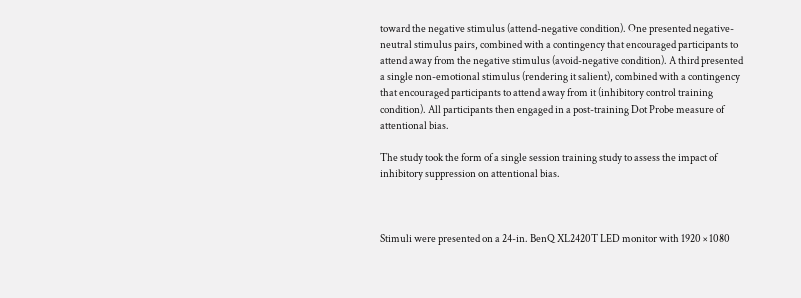toward the negative stimulus (attend-negative condition). One presented negative-neutral stimulus pairs, combined with a contingency that encouraged participants to attend away from the negative stimulus (avoid-negative condition). A third presented a single non-emotional stimulus (rendering it salient), combined with a contingency that encouraged participants to attend away from it (inhibitory control training condition). All participants then engaged in a post-training Dot Probe measure of attentional bias.

The study took the form of a single session training study to assess the impact of inhibitory suppression on attentional bias.



Stimuli were presented on a 24-in. BenQ XL2420T LED monitor with 1920 × 1080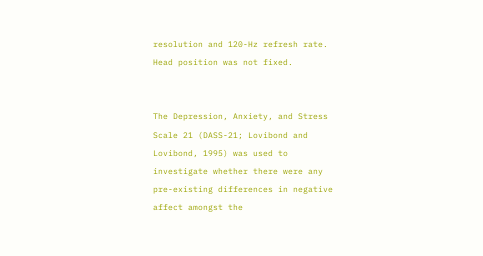resolution and 120-Hz refresh rate. Head position was not fixed.


The Depression, Anxiety, and Stress Scale 21 (DASS-21; Lovibond and Lovibond, 1995) was used to investigate whether there were any pre-existing differences in negative affect amongst the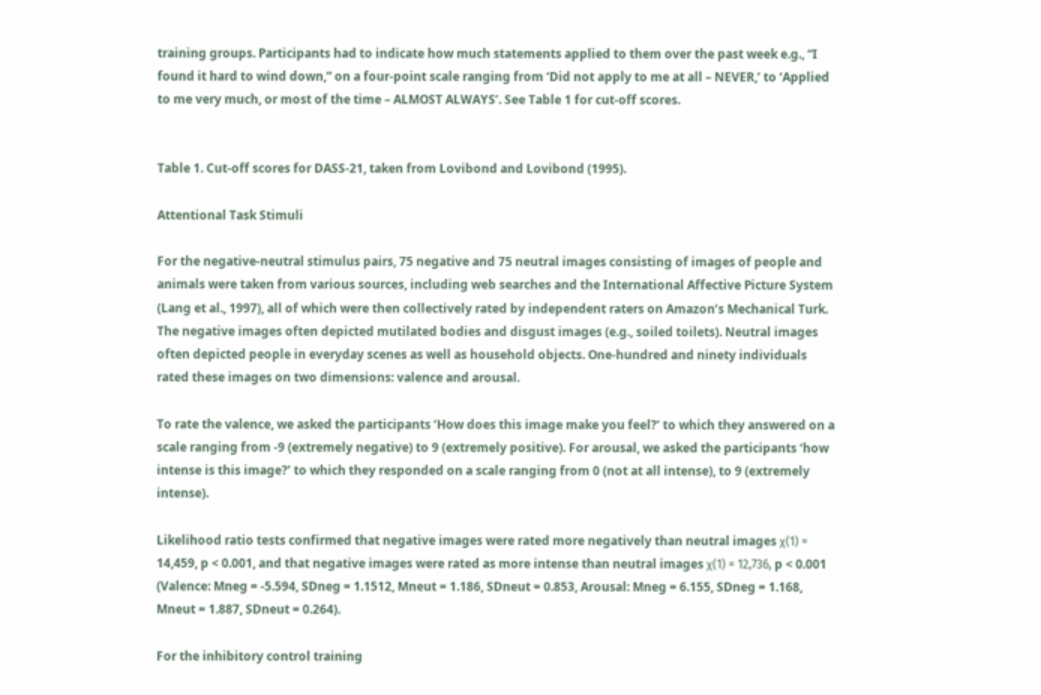training groups. Participants had to indicate how much statements applied to them over the past week e.g., “I found it hard to wind down,” on a four-point scale ranging from ‘Did not apply to me at all – NEVER,’ to ‘Applied to me very much, or most of the time – ALMOST ALWAYS’. See Table 1 for cut-off scores.


Table 1. Cut-off scores for DASS-21, taken from Lovibond and Lovibond (1995).

Attentional Task Stimuli

For the negative-neutral stimulus pairs, 75 negative and 75 neutral images consisting of images of people and animals were taken from various sources, including web searches and the International Affective Picture System (Lang et al., 1997), all of which were then collectively rated by independent raters on Amazon’s Mechanical Turk. The negative images often depicted mutilated bodies and disgust images (e.g., soiled toilets). Neutral images often depicted people in everyday scenes as well as household objects. One-hundred and ninety individuals rated these images on two dimensions: valence and arousal.

To rate the valence, we asked the participants ‘How does this image make you feel?’ to which they answered on a scale ranging from -9 (extremely negative) to 9 (extremely positive). For arousal, we asked the participants ‘how intense is this image?’ to which they responded on a scale ranging from 0 (not at all intense), to 9 (extremely intense).

Likelihood ratio tests confirmed that negative images were rated more negatively than neutral images χ(1) = 14,459, p < 0.001, and that negative images were rated as more intense than neutral images χ(1) = 12,736, p < 0.001 (Valence: Mneg = -5.594, SDneg = 1.1512, Mneut = 1.186, SDneut = 0.853, Arousal: Mneg = 6.155, SDneg = 1.168, Mneut = 1.887, SDneut = 0.264).

For the inhibitory control training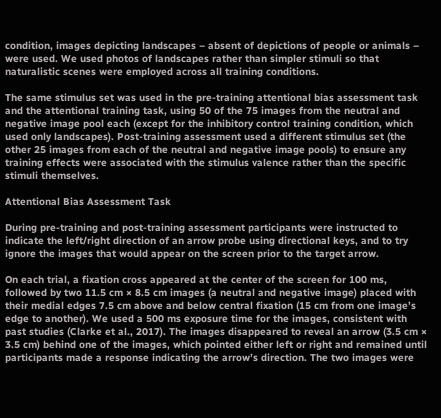condition, images depicting landscapes – absent of depictions of people or animals – were used. We used photos of landscapes rather than simpler stimuli so that naturalistic scenes were employed across all training conditions.

The same stimulus set was used in the pre-training attentional bias assessment task and the attentional training task, using 50 of the 75 images from the neutral and negative image pool each (except for the inhibitory control training condition, which used only landscapes). Post-training assessment used a different stimulus set (the other 25 images from each of the neutral and negative image pools) to ensure any training effects were associated with the stimulus valence rather than the specific stimuli themselves.

Attentional Bias Assessment Task

During pre-training and post-training assessment participants were instructed to indicate the left/right direction of an arrow probe using directional keys, and to try ignore the images that would appear on the screen prior to the target arrow.

On each trial, a fixation cross appeared at the center of the screen for 100 ms, followed by two 11.5 cm × 8.5 cm images (a neutral and negative image) placed with their medial edges 7.5 cm above and below central fixation (15 cm from one image’s edge to another). We used a 500 ms exposure time for the images, consistent with past studies (Clarke et al., 2017). The images disappeared to reveal an arrow (3.5 cm × 3.5 cm) behind one of the images, which pointed either left or right and remained until participants made a response indicating the arrow’s direction. The two images were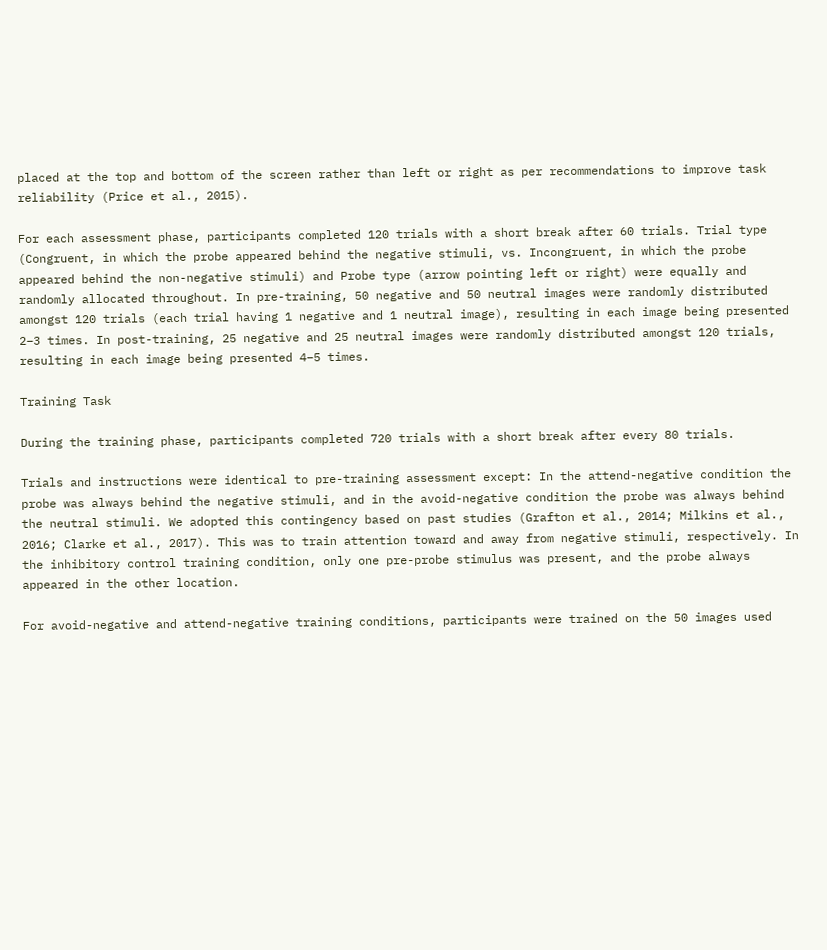placed at the top and bottom of the screen rather than left or right as per recommendations to improve task reliability (Price et al., 2015).

For each assessment phase, participants completed 120 trials with a short break after 60 trials. Trial type (Congruent, in which the probe appeared behind the negative stimuli, vs. Incongruent, in which the probe appeared behind the non-negative stimuli) and Probe type (arrow pointing left or right) were equally and randomly allocated throughout. In pre-training, 50 negative and 50 neutral images were randomly distributed amongst 120 trials (each trial having 1 negative and 1 neutral image), resulting in each image being presented 2–3 times. In post-training, 25 negative and 25 neutral images were randomly distributed amongst 120 trials, resulting in each image being presented 4–5 times.

Training Task

During the training phase, participants completed 720 trials with a short break after every 80 trials.

Trials and instructions were identical to pre-training assessment except: In the attend-negative condition the probe was always behind the negative stimuli, and in the avoid-negative condition the probe was always behind the neutral stimuli. We adopted this contingency based on past studies (Grafton et al., 2014; Milkins et al., 2016; Clarke et al., 2017). This was to train attention toward and away from negative stimuli, respectively. In the inhibitory control training condition, only one pre-probe stimulus was present, and the probe always appeared in the other location.

For avoid-negative and attend-negative training conditions, participants were trained on the 50 images used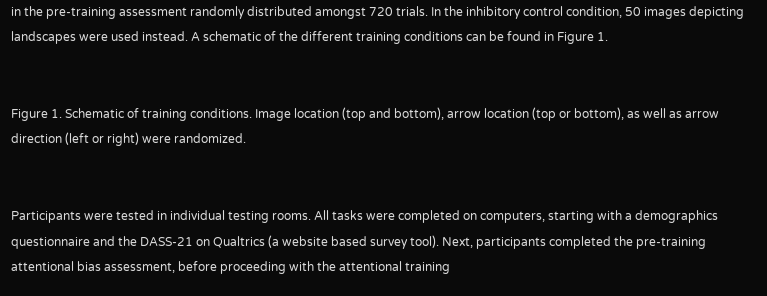in the pre-training assessment randomly distributed amongst 720 trials. In the inhibitory control condition, 50 images depicting landscapes were used instead. A schematic of the different training conditions can be found in Figure 1.


Figure 1. Schematic of training conditions. Image location (top and bottom), arrow location (top or bottom), as well as arrow direction (left or right) were randomized.


Participants were tested in individual testing rooms. All tasks were completed on computers, starting with a demographics questionnaire and the DASS-21 on Qualtrics (a website based survey tool). Next, participants completed the pre-training attentional bias assessment, before proceeding with the attentional training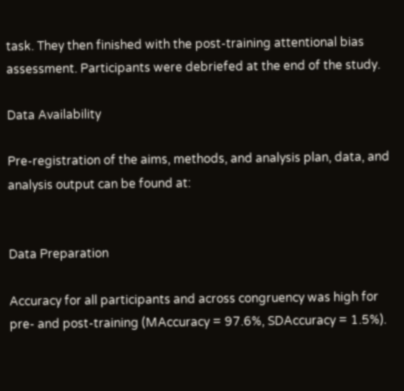task. They then finished with the post-training attentional bias assessment. Participants were debriefed at the end of the study.

Data Availability

Pre-registration of the aims, methods, and analysis plan, data, and analysis output can be found at:


Data Preparation

Accuracy for all participants and across congruency was high for pre- and post-training (MAccuracy = 97.6%, SDAccuracy = 1.5%).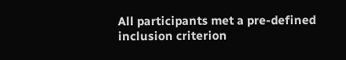All participants met a pre-defined inclusion criterion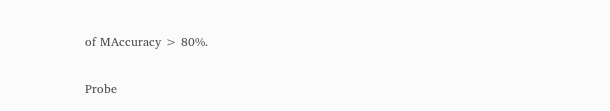of MAccuracy > 80%.

Probe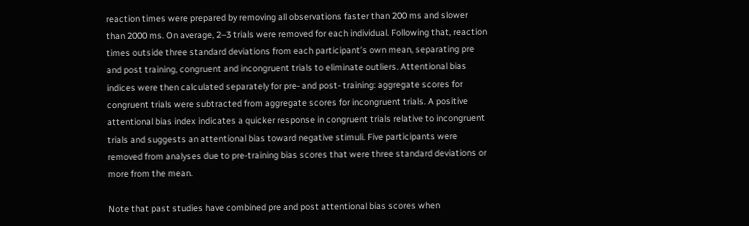reaction times were prepared by removing all observations faster than 200 ms and slower than 2000 ms. On average, 2–3 trials were removed for each individual. Following that, reaction times outside three standard deviations from each participant’s own mean, separating pre and post training, congruent and incongruent trials to eliminate outliers. Attentional bias indices were then calculated separately for pre- and post- training: aggregate scores for congruent trials were subtracted from aggregate scores for incongruent trials. A positive attentional bias index indicates a quicker response in congruent trials relative to incongruent trials and suggests an attentional bias toward negative stimuli. Five participants were removed from analyses due to pre-training bias scores that were three standard deviations or more from the mean.

Note that past studies have combined pre and post attentional bias scores when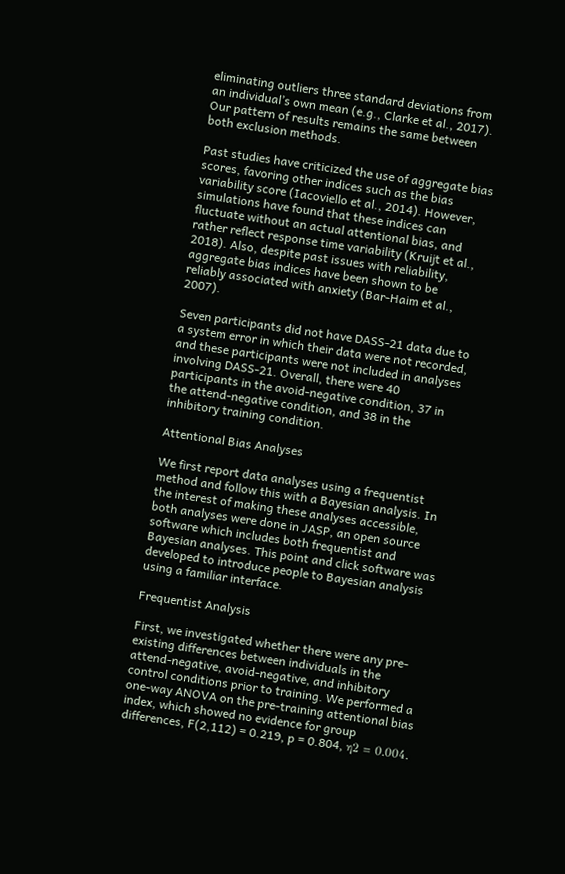eliminating outliers three standard deviations from an individual’s own mean (e.g., Clarke et al., 2017). Our pattern of results remains the same between both exclusion methods.

Past studies have criticized the use of aggregate bias scores, favoring other indices such as the bias variability score (Iacoviello et al., 2014). However, simulations have found that these indices can fluctuate without an actual attentional bias, and rather reflect response time variability (Kruijt et al., 2018). Also, despite past issues with reliability, aggregate bias indices have been shown to be reliably associated with anxiety (Bar-Haim et al., 2007).

Seven participants did not have DASS-21 data due to a system error in which their data were not recorded, and these participants were not included in analyses involving DASS-21. Overall, there were 40 participants in the avoid-negative condition, 37 in the attend-negative condition, and 38 in the inhibitory training condition.

Attentional Bias Analyses

We first report data analyses using a frequentist method and follow this with a Bayesian analysis. In the interest of making these analyses accessible, both analyses were done in JASP, an open source software which includes both frequentist and Bayesian analyses. This point and click software was developed to introduce people to Bayesian analysis using a familiar interface.

Frequentist Analysis

First, we investigated whether there were any pre-existing differences between individuals in the attend-negative, avoid-negative, and inhibitory control conditions prior to training. We performed a one-way ANOVA on the pre-training attentional bias index, which showed no evidence for group differences, F(2,112) = 0.219, p = 0.804, η2 = 0.004.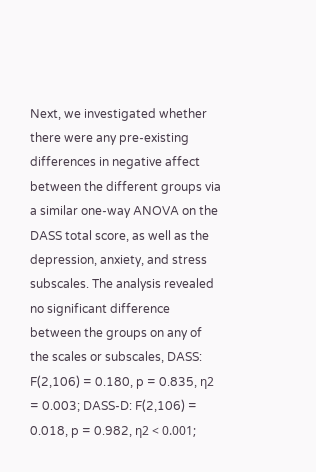Next, we investigated whether there were any pre-existing differences in negative affect between the different groups via a similar one-way ANOVA on the DASS total score, as well as the depression, anxiety, and stress subscales. The analysis revealed no significant difference between the groups on any of the scales or subscales, DASS: F(2,106) = 0.180, p = 0.835, η2 = 0.003; DASS-D: F(2,106) = 0.018, p = 0.982, η2 < 0.001;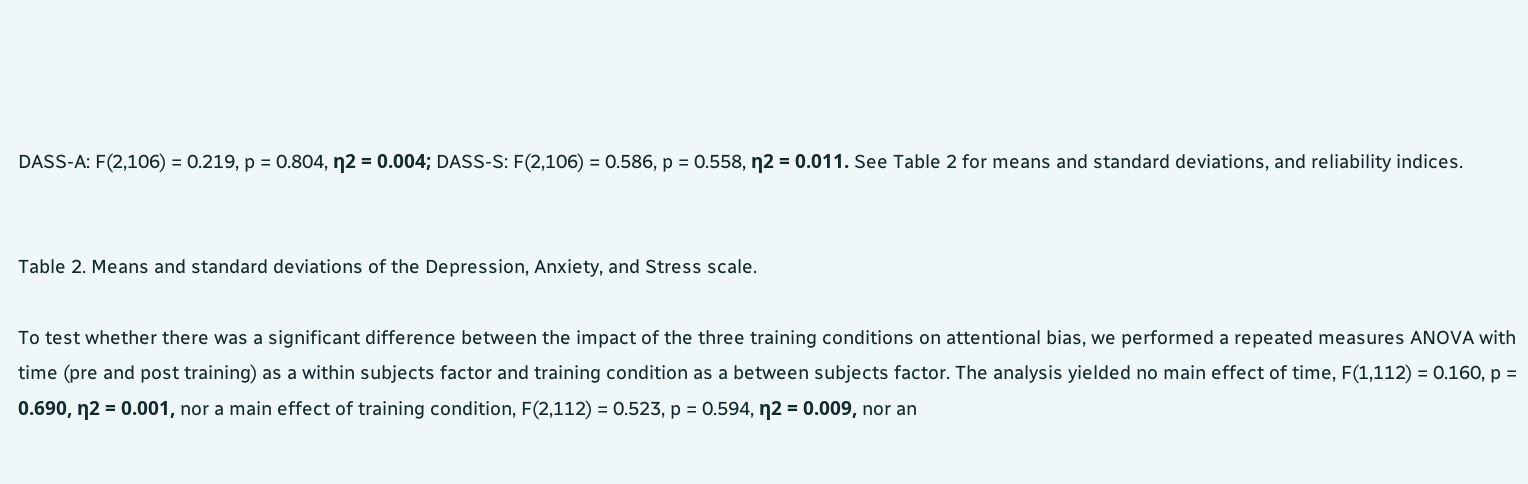DASS-A: F(2,106) = 0.219, p = 0.804, η2 = 0.004; DASS-S: F(2,106) = 0.586, p = 0.558, η2 = 0.011. See Table 2 for means and standard deviations, and reliability indices.


Table 2. Means and standard deviations of the Depression, Anxiety, and Stress scale.

To test whether there was a significant difference between the impact of the three training conditions on attentional bias, we performed a repeated measures ANOVA with time (pre and post training) as a within subjects factor and training condition as a between subjects factor. The analysis yielded no main effect of time, F(1,112) = 0.160, p = 0.690, η2 = 0.001, nor a main effect of training condition, F(2,112) = 0.523, p = 0.594, η2 = 0.009, nor an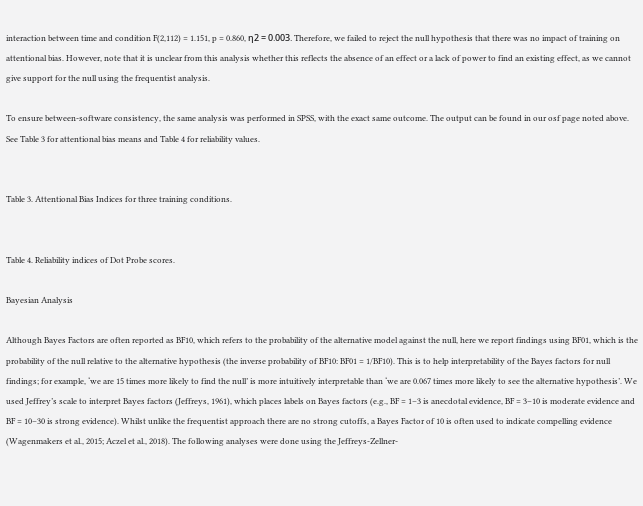interaction between time and condition F(2,112) = 1.151, p = 0.860, η2 = 0.003. Therefore, we failed to reject the null hypothesis that there was no impact of training on attentional bias. However, note that it is unclear from this analysis whether this reflects the absence of an effect or a lack of power to find an existing effect, as we cannot give support for the null using the frequentist analysis.

To ensure between-software consistency, the same analysis was performed in SPSS, with the exact same outcome. The output can be found in our osf page noted above. See Table 3 for attentional bias means and Table 4 for reliability values.


Table 3. Attentional Bias Indices for three training conditions.


Table 4. Reliability indices of Dot Probe scores.

Bayesian Analysis

Although Bayes Factors are often reported as BF10, which refers to the probability of the alternative model against the null, here we report findings using BF01, which is the probability of the null relative to the alternative hypothesis (the inverse probability of BF10: BF01 = 1/BF10). This is to help interpretability of the Bayes factors for null findings; for example, ‘we are 15 times more likely to find the null’ is more intuitively interpretable than ‘we are 0.067 times more likely to see the alternative hypothesis’. We used Jeffrey’s scale to interpret Bayes factors (Jeffreys, 1961), which places labels on Bayes factors (e.g., BF = 1–3 is anecdotal evidence, BF = 3–10 is moderate evidence and BF = 10–30 is strong evidence). Whilst unlike the frequentist approach there are no strong cutoffs, a Bayes Factor of 10 is often used to indicate compelling evidence (Wagenmakers et al., 2015; Aczel et al., 2018). The following analyses were done using the Jeffreys-Zellner-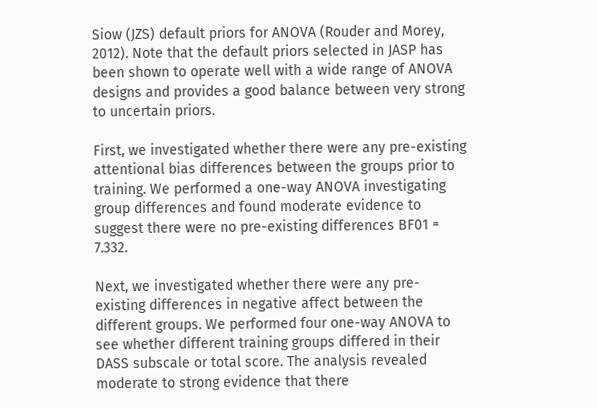Siow (JZS) default priors for ANOVA (Rouder and Morey, 2012). Note that the default priors selected in JASP has been shown to operate well with a wide range of ANOVA designs and provides a good balance between very strong to uncertain priors.

First, we investigated whether there were any pre-existing attentional bias differences between the groups prior to training. We performed a one-way ANOVA investigating group differences and found moderate evidence to suggest there were no pre-existing differences BF01 = 7.332.

Next, we investigated whether there were any pre-existing differences in negative affect between the different groups. We performed four one-way ANOVA to see whether different training groups differed in their DASS subscale or total score. The analysis revealed moderate to strong evidence that there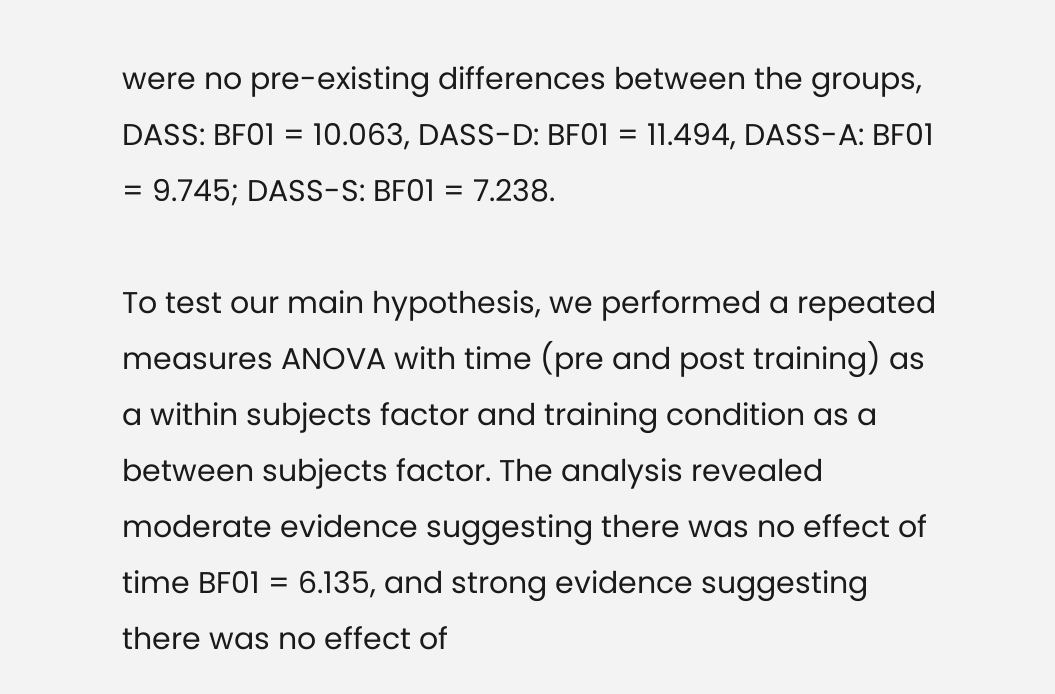were no pre-existing differences between the groups, DASS: BF01 = 10.063, DASS-D: BF01 = 11.494, DASS-A: BF01 = 9.745; DASS-S: BF01 = 7.238.

To test our main hypothesis, we performed a repeated measures ANOVA with time (pre and post training) as a within subjects factor and training condition as a between subjects factor. The analysis revealed moderate evidence suggesting there was no effect of time BF01 = 6.135, and strong evidence suggesting there was no effect of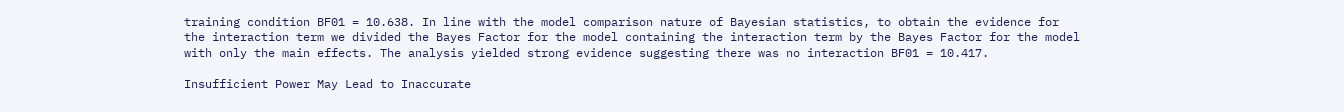training condition BF01 = 10.638. In line with the model comparison nature of Bayesian statistics, to obtain the evidence for the interaction term we divided the Bayes Factor for the model containing the interaction term by the Bayes Factor for the model with only the main effects. The analysis yielded strong evidence suggesting there was no interaction BF01 = 10.417.

Insufficient Power May Lead to Inaccurate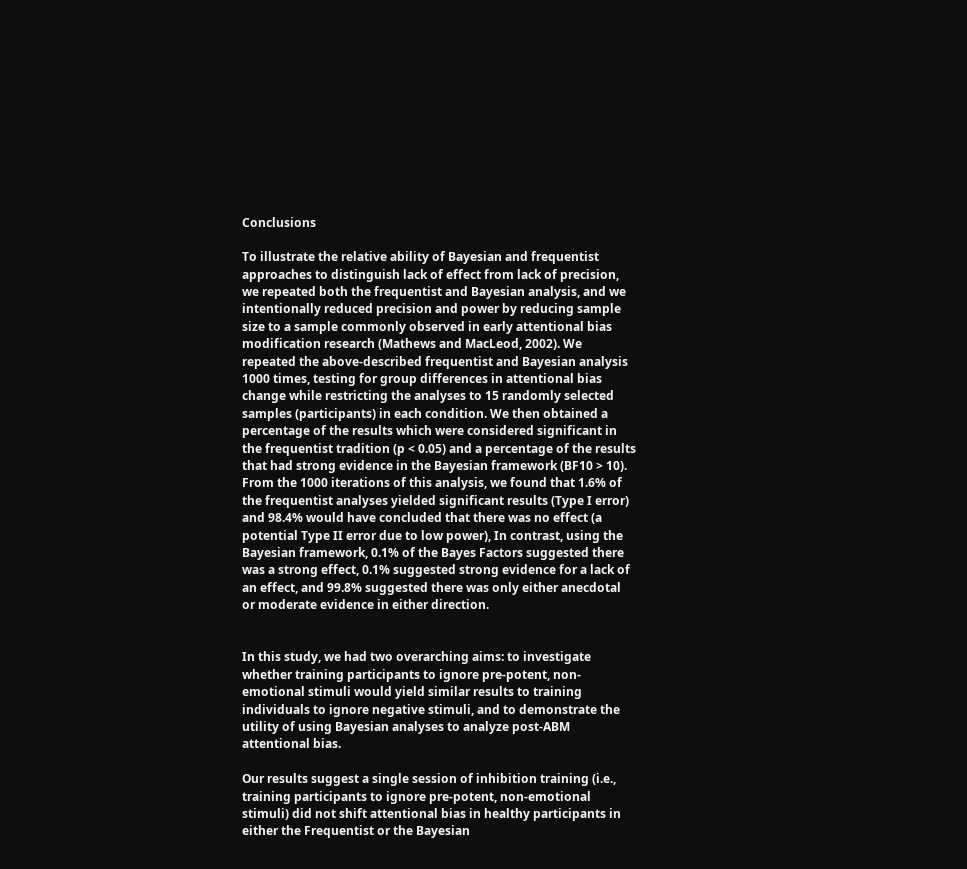Conclusions

To illustrate the relative ability of Bayesian and frequentist approaches to distinguish lack of effect from lack of precision, we repeated both the frequentist and Bayesian analysis, and we intentionally reduced precision and power by reducing sample size to a sample commonly observed in early attentional bias modification research (Mathews and MacLeod, 2002). We repeated the above-described frequentist and Bayesian analysis 1000 times, testing for group differences in attentional bias change while restricting the analyses to 15 randomly selected samples (participants) in each condition. We then obtained a percentage of the results which were considered significant in the frequentist tradition (p < 0.05) and a percentage of the results that had strong evidence in the Bayesian framework (BF10 > 10). From the 1000 iterations of this analysis, we found that 1.6% of the frequentist analyses yielded significant results (Type I error) and 98.4% would have concluded that there was no effect (a potential Type II error due to low power), In contrast, using the Bayesian framework, 0.1% of the Bayes Factors suggested there was a strong effect, 0.1% suggested strong evidence for a lack of an effect, and 99.8% suggested there was only either anecdotal or moderate evidence in either direction.


In this study, we had two overarching aims: to investigate whether training participants to ignore pre-potent, non-emotional stimuli would yield similar results to training individuals to ignore negative stimuli, and to demonstrate the utility of using Bayesian analyses to analyze post-ABM attentional bias.

Our results suggest a single session of inhibition training (i.e., training participants to ignore pre-potent, non-emotional stimuli) did not shift attentional bias in healthy participants in either the Frequentist or the Bayesian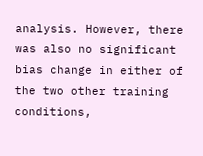analysis. However, there was also no significant bias change in either of the two other training conditions,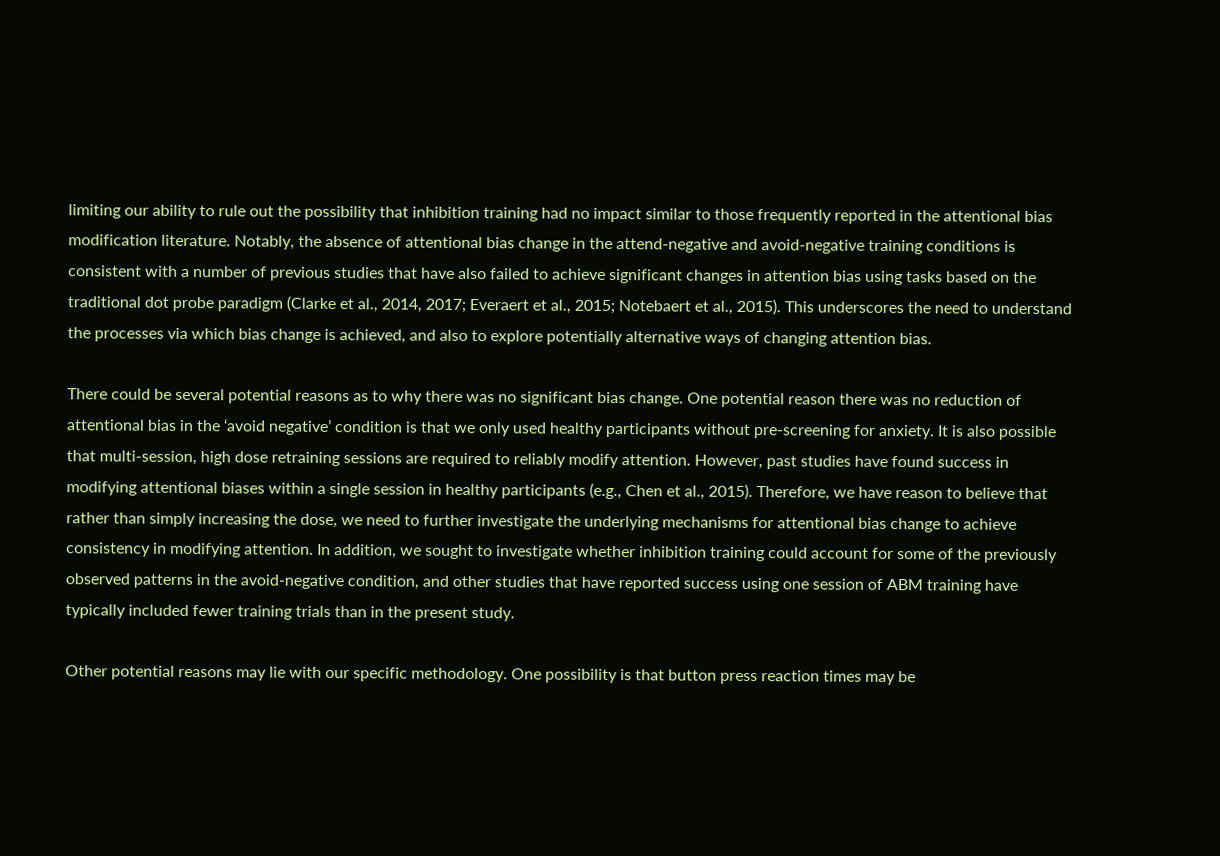limiting our ability to rule out the possibility that inhibition training had no impact similar to those frequently reported in the attentional bias modification literature. Notably, the absence of attentional bias change in the attend-negative and avoid-negative training conditions is consistent with a number of previous studies that have also failed to achieve significant changes in attention bias using tasks based on the traditional dot probe paradigm (Clarke et al., 2014, 2017; Everaert et al., 2015; Notebaert et al., 2015). This underscores the need to understand the processes via which bias change is achieved, and also to explore potentially alternative ways of changing attention bias.

There could be several potential reasons as to why there was no significant bias change. One potential reason there was no reduction of attentional bias in the ‘avoid negative’ condition is that we only used healthy participants without pre-screening for anxiety. It is also possible that multi-session, high dose retraining sessions are required to reliably modify attention. However, past studies have found success in modifying attentional biases within a single session in healthy participants (e.g., Chen et al., 2015). Therefore, we have reason to believe that rather than simply increasing the dose, we need to further investigate the underlying mechanisms for attentional bias change to achieve consistency in modifying attention. In addition, we sought to investigate whether inhibition training could account for some of the previously observed patterns in the avoid-negative condition, and other studies that have reported success using one session of ABM training have typically included fewer training trials than in the present study.

Other potential reasons may lie with our specific methodology. One possibility is that button press reaction times may be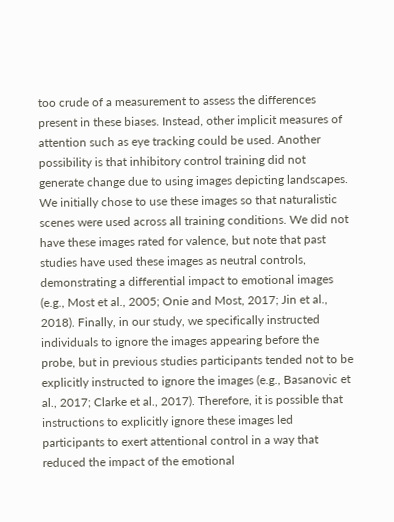too crude of a measurement to assess the differences present in these biases. Instead, other implicit measures of attention such as eye tracking could be used. Another possibility is that inhibitory control training did not generate change due to using images depicting landscapes. We initially chose to use these images so that naturalistic scenes were used across all training conditions. We did not have these images rated for valence, but note that past studies have used these images as neutral controls, demonstrating a differential impact to emotional images (e.g., Most et al., 2005; Onie and Most, 2017; Jin et al., 2018). Finally, in our study, we specifically instructed individuals to ignore the images appearing before the probe, but in previous studies participants tended not to be explicitly instructed to ignore the images (e.g., Basanovic et al., 2017; Clarke et al., 2017). Therefore, it is possible that instructions to explicitly ignore these images led participants to exert attentional control in a way that reduced the impact of the emotional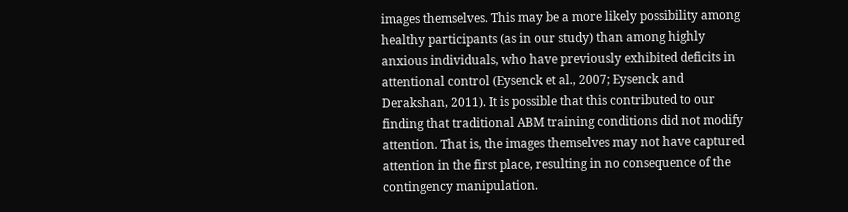images themselves. This may be a more likely possibility among healthy participants (as in our study) than among highly anxious individuals, who have previously exhibited deficits in attentional control (Eysenck et al., 2007; Eysenck and Derakshan, 2011). It is possible that this contributed to our finding that traditional ABM training conditions did not modify attention. That is, the images themselves may not have captured attention in the first place, resulting in no consequence of the contingency manipulation.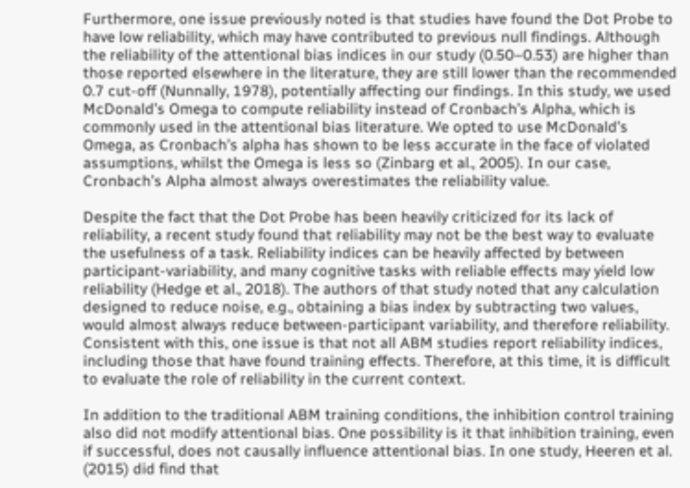Furthermore, one issue previously noted is that studies have found the Dot Probe to have low reliability, which may have contributed to previous null findings. Although the reliability of the attentional bias indices in our study (0.50–0.53) are higher than those reported elsewhere in the literature, they are still lower than the recommended 0.7 cut-off (Nunnally, 1978), potentially affecting our findings. In this study, we used McDonald’s Omega to compute reliability instead of Cronbach’s Alpha, which is commonly used in the attentional bias literature. We opted to use McDonald’s Omega, as Cronbach’s alpha has shown to be less accurate in the face of violated assumptions, whilst the Omega is less so (Zinbarg et al., 2005). In our case, Cronbach’s Alpha almost always overestimates the reliability value.

Despite the fact that the Dot Probe has been heavily criticized for its lack of reliability, a recent study found that reliability may not be the best way to evaluate the usefulness of a task. Reliability indices can be heavily affected by between participant-variability, and many cognitive tasks with reliable effects may yield low reliability (Hedge et al., 2018). The authors of that study noted that any calculation designed to reduce noise, e.g., obtaining a bias index by subtracting two values, would almost always reduce between-participant variability, and therefore reliability. Consistent with this, one issue is that not all ABM studies report reliability indices, including those that have found training effects. Therefore, at this time, it is difficult to evaluate the role of reliability in the current context.

In addition to the traditional ABM training conditions, the inhibition control training also did not modify attentional bias. One possibility is it that inhibition training, even if successful, does not causally influence attentional bias. In one study, Heeren et al. (2015) did find that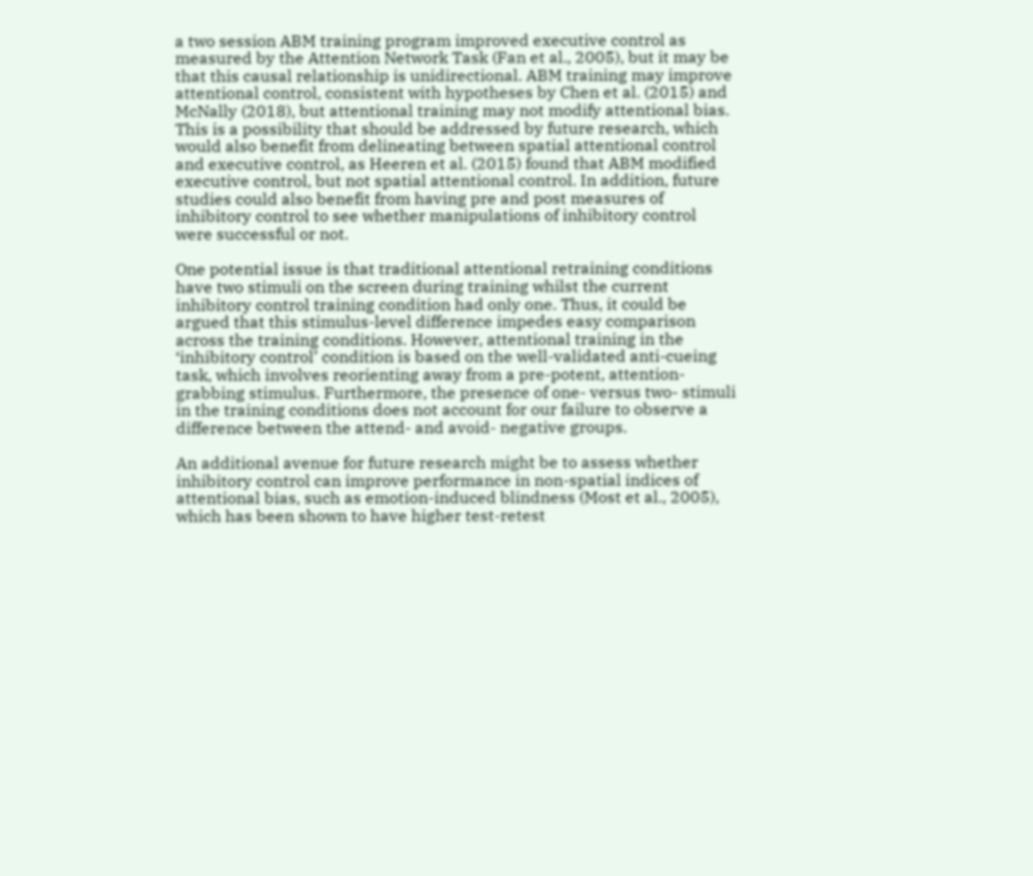a two session ABM training program improved executive control as measured by the Attention Network Task (Fan et al., 2005), but it may be that this causal relationship is unidirectional. ABM training may improve attentional control, consistent with hypotheses by Chen et al. (2015) and McNally (2018), but attentional training may not modify attentional bias. This is a possibility that should be addressed by future research, which would also benefit from delineating between spatial attentional control and executive control, as Heeren et al. (2015) found that ABM modified executive control, but not spatial attentional control. In addition, future studies could also benefit from having pre and post measures of inhibitory control to see whether manipulations of inhibitory control were successful or not.

One potential issue is that traditional attentional retraining conditions have two stimuli on the screen during training whilst the current inhibitory control training condition had only one. Thus, it could be argued that this stimulus-level difference impedes easy comparison across the training conditions. However, attentional training in the ‘inhibitory control’ condition is based on the well-validated anti-cueing task, which involves reorienting away from a pre-potent, attention-grabbing stimulus. Furthermore, the presence of one- versus two- stimuli in the training conditions does not account for our failure to observe a difference between the attend- and avoid- negative groups.

An additional avenue for future research might be to assess whether inhibitory control can improve performance in non-spatial indices of attentional bias, such as emotion-induced blindness (Most et al., 2005), which has been shown to have higher test-retest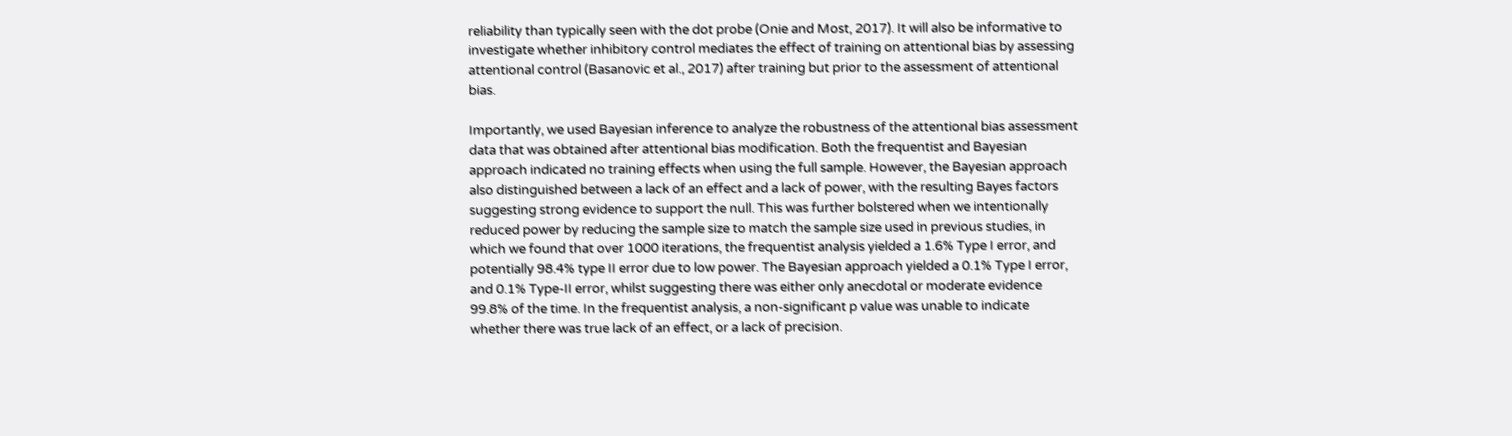reliability than typically seen with the dot probe (Onie and Most, 2017). It will also be informative to investigate whether inhibitory control mediates the effect of training on attentional bias by assessing attentional control (Basanovic et al., 2017) after training but prior to the assessment of attentional bias.

Importantly, we used Bayesian inference to analyze the robustness of the attentional bias assessment data that was obtained after attentional bias modification. Both the frequentist and Bayesian approach indicated no training effects when using the full sample. However, the Bayesian approach also distinguished between a lack of an effect and a lack of power, with the resulting Bayes factors suggesting strong evidence to support the null. This was further bolstered when we intentionally reduced power by reducing the sample size to match the sample size used in previous studies, in which we found that over 1000 iterations, the frequentist analysis yielded a 1.6% Type I error, and potentially 98.4% type II error due to low power. The Bayesian approach yielded a 0.1% Type I error, and 0.1% Type-II error, whilst suggesting there was either only anecdotal or moderate evidence 99.8% of the time. In the frequentist analysis, a non-significant p value was unable to indicate whether there was true lack of an effect, or a lack of precision.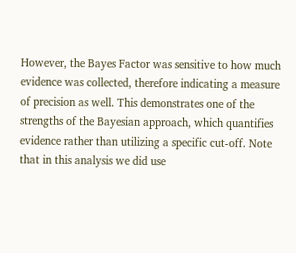However, the Bayes Factor was sensitive to how much evidence was collected, therefore indicating a measure of precision as well. This demonstrates one of the strengths of the Bayesian approach, which quantifies evidence rather than utilizing a specific cut-off. Note that in this analysis we did use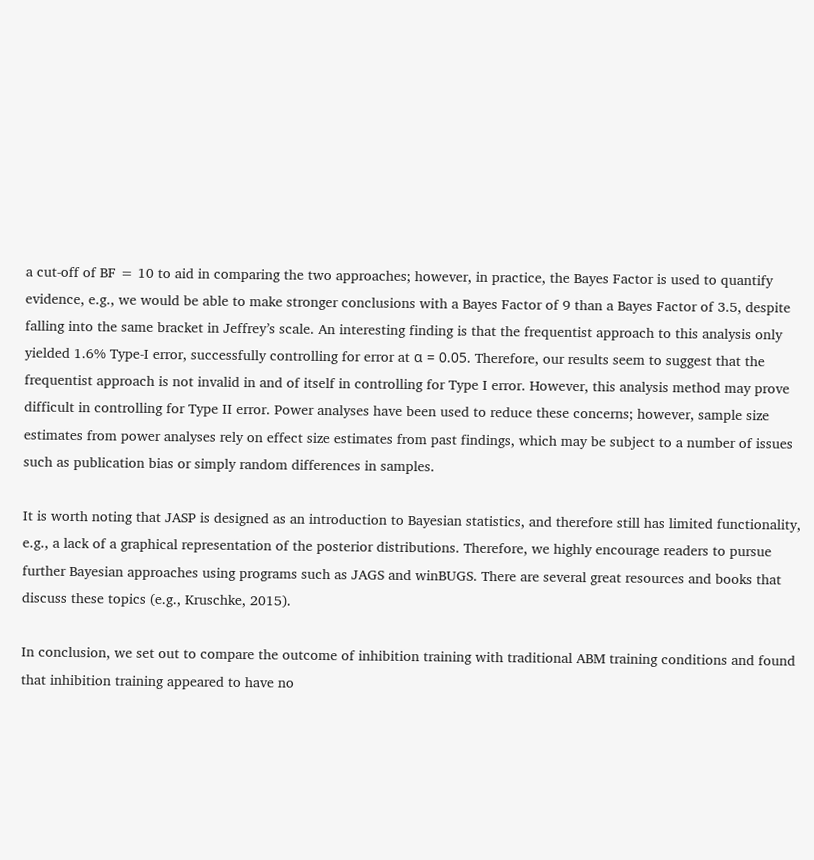a cut-off of BF = 10 to aid in comparing the two approaches; however, in practice, the Bayes Factor is used to quantify evidence, e.g., we would be able to make stronger conclusions with a Bayes Factor of 9 than a Bayes Factor of 3.5, despite falling into the same bracket in Jeffrey’s scale. An interesting finding is that the frequentist approach to this analysis only yielded 1.6% Type-I error, successfully controlling for error at α = 0.05. Therefore, our results seem to suggest that the frequentist approach is not invalid in and of itself in controlling for Type I error. However, this analysis method may prove difficult in controlling for Type II error. Power analyses have been used to reduce these concerns; however, sample size estimates from power analyses rely on effect size estimates from past findings, which may be subject to a number of issues such as publication bias or simply random differences in samples.

It is worth noting that JASP is designed as an introduction to Bayesian statistics, and therefore still has limited functionality, e.g., a lack of a graphical representation of the posterior distributions. Therefore, we highly encourage readers to pursue further Bayesian approaches using programs such as JAGS and winBUGS. There are several great resources and books that discuss these topics (e.g., Kruschke, 2015).

In conclusion, we set out to compare the outcome of inhibition training with traditional ABM training conditions and found that inhibition training appeared to have no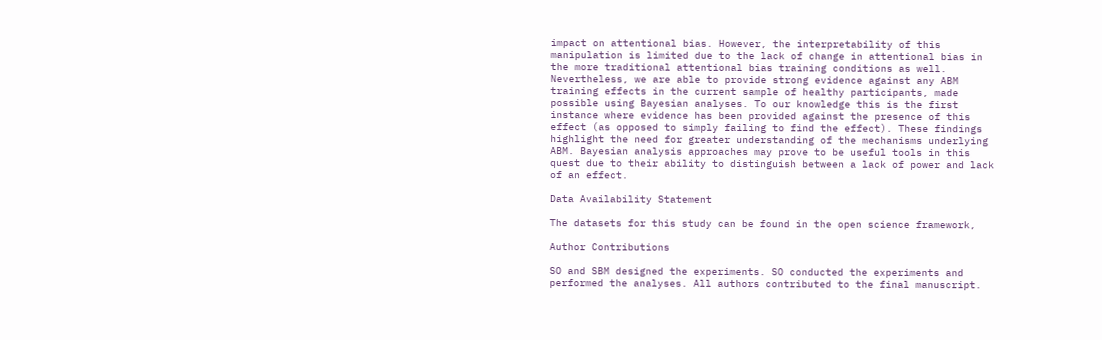impact on attentional bias. However, the interpretability of this manipulation is limited due to the lack of change in attentional bias in the more traditional attentional bias training conditions as well. Nevertheless, we are able to provide strong evidence against any ABM training effects in the current sample of healthy participants, made possible using Bayesian analyses. To our knowledge this is the first instance where evidence has been provided against the presence of this effect (as opposed to simply failing to find the effect). These findings highlight the need for greater understanding of the mechanisms underlying ABM. Bayesian analysis approaches may prove to be useful tools in this quest due to their ability to distinguish between a lack of power and lack of an effect.

Data Availability Statement

The datasets for this study can be found in the open science framework,

Author Contributions

SO and SBM designed the experiments. SO conducted the experiments and performed the analyses. All authors contributed to the final manuscript.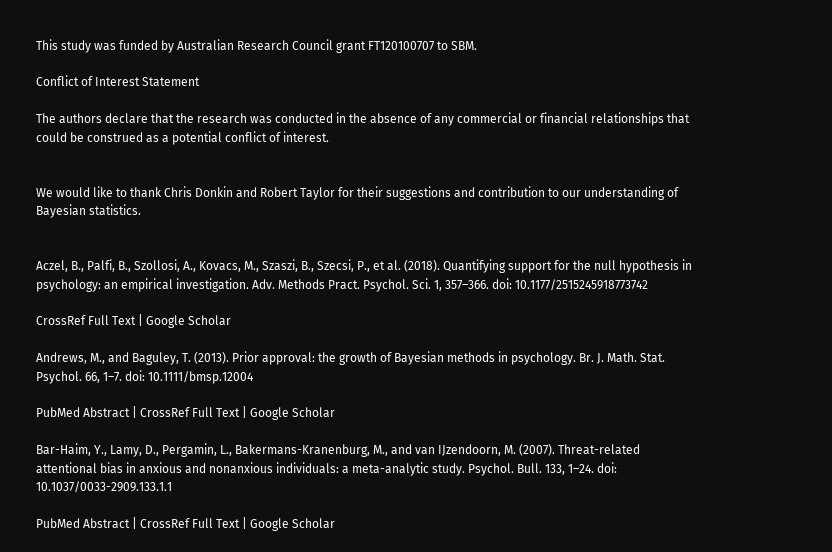This study was funded by Australian Research Council grant FT120100707 to SBM.

Conflict of Interest Statement

The authors declare that the research was conducted in the absence of any commercial or financial relationships that could be construed as a potential conflict of interest.


We would like to thank Chris Donkin and Robert Taylor for their suggestions and contribution to our understanding of Bayesian statistics.


Aczel, B., Palfi, B., Szollosi, A., Kovacs, M., Szaszi, B., Szecsi, P., et al. (2018). Quantifying support for the null hypothesis in psychology: an empirical investigation. Adv. Methods Pract. Psychol. Sci. 1, 357–366. doi: 10.1177/2515245918773742

CrossRef Full Text | Google Scholar

Andrews, M., and Baguley, T. (2013). Prior approval: the growth of Bayesian methods in psychology. Br. J. Math. Stat. Psychol. 66, 1–7. doi: 10.1111/bmsp.12004

PubMed Abstract | CrossRef Full Text | Google Scholar

Bar-Haim, Y., Lamy, D., Pergamin, L., Bakermans-Kranenburg, M., and van IJzendoorn, M. (2007). Threat-related attentional bias in anxious and nonanxious individuals: a meta-analytic study. Psychol. Bull. 133, 1–24. doi: 10.1037/0033-2909.133.1.1

PubMed Abstract | CrossRef Full Text | Google Scholar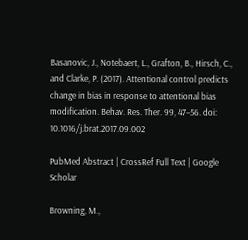Basanovic, J., Notebaert, L., Grafton, B., Hirsch, C., and Clarke, P. (2017). Attentional control predicts change in bias in response to attentional bias modification. Behav. Res. Ther. 99, 47–56. doi: 10.1016/j.brat.2017.09.002

PubMed Abstract | CrossRef Full Text | Google Scholar

Browning, M.,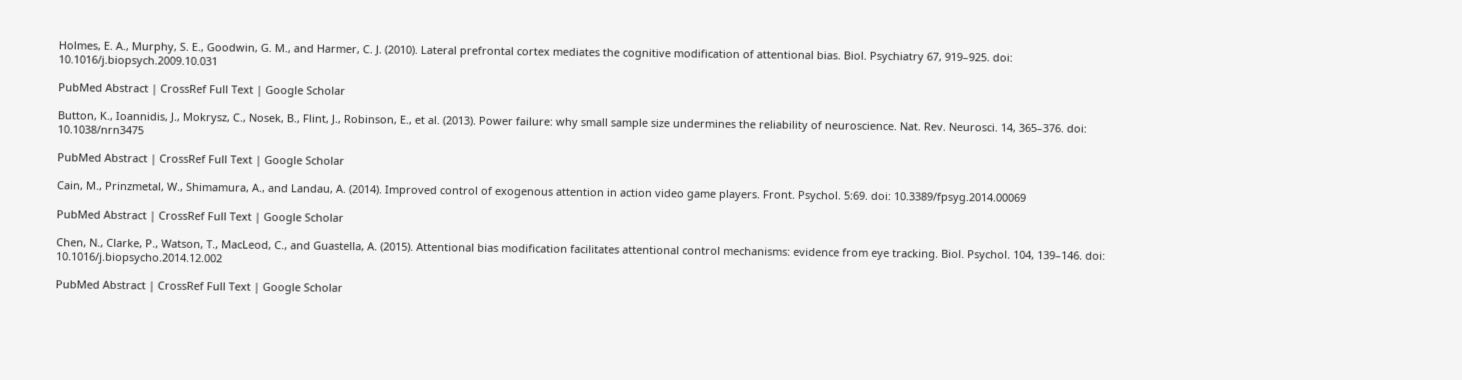Holmes, E. A., Murphy, S. E., Goodwin, G. M., and Harmer, C. J. (2010). Lateral prefrontal cortex mediates the cognitive modification of attentional bias. Biol. Psychiatry 67, 919–925. doi: 10.1016/j.biopsych.2009.10.031

PubMed Abstract | CrossRef Full Text | Google Scholar

Button, K., Ioannidis, J., Mokrysz, C., Nosek, B., Flint, J., Robinson, E., et al. (2013). Power failure: why small sample size undermines the reliability of neuroscience. Nat. Rev. Neurosci. 14, 365–376. doi: 10.1038/nrn3475

PubMed Abstract | CrossRef Full Text | Google Scholar

Cain, M., Prinzmetal, W., Shimamura, A., and Landau, A. (2014). Improved control of exogenous attention in action video game players. Front. Psychol. 5:69. doi: 10.3389/fpsyg.2014.00069

PubMed Abstract | CrossRef Full Text | Google Scholar

Chen, N., Clarke, P., Watson, T., MacLeod, C., and Guastella, A. (2015). Attentional bias modification facilitates attentional control mechanisms: evidence from eye tracking. Biol. Psychol. 104, 139–146. doi: 10.1016/j.biopsycho.2014.12.002

PubMed Abstract | CrossRef Full Text | Google Scholar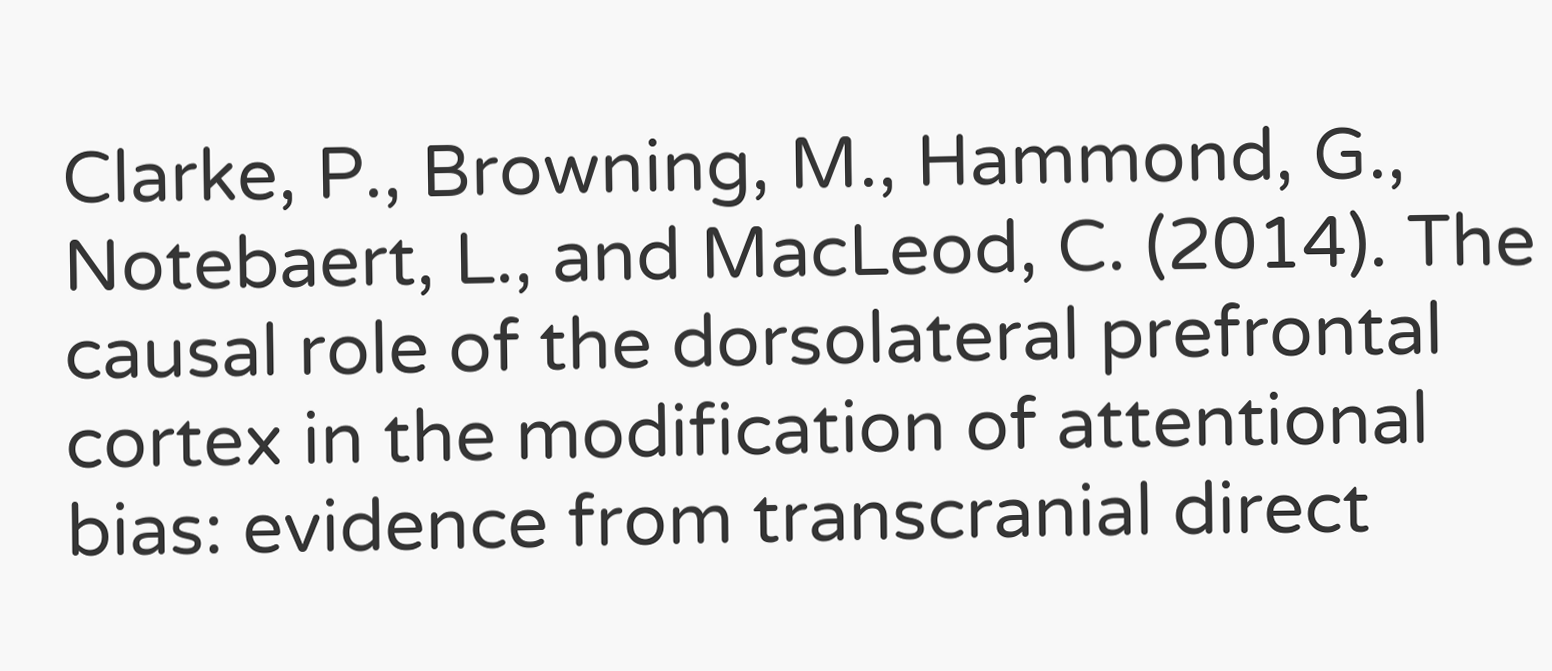Clarke, P., Browning, M., Hammond, G., Notebaert, L., and MacLeod, C. (2014). The causal role of the dorsolateral prefrontal cortex in the modification of attentional bias: evidence from transcranial direct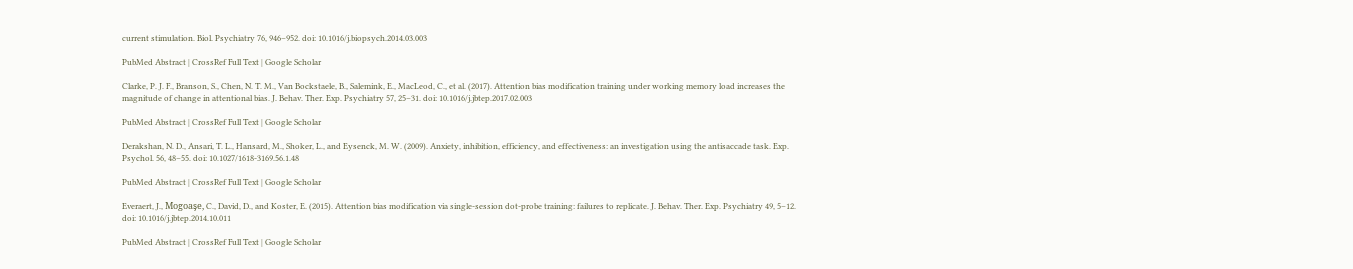current stimulation. Biol. Psychiatry 76, 946–952. doi: 10.1016/j.biopsych.2014.03.003

PubMed Abstract | CrossRef Full Text | Google Scholar

Clarke, P. J. F., Branson, S., Chen, N. T. M., Van Bockstaele, B., Salemink, E., MacLeod, C., et al. (2017). Attention bias modification training under working memory load increases the magnitude of change in attentional bias. J. Behav. Ther. Exp. Psychiatry 57, 25–31. doi: 10.1016/j.jbtep.2017.02.003

PubMed Abstract | CrossRef Full Text | Google Scholar

Derakshan, N. D., Ansari, T. L., Hansard, M., Shoker, L., and Eysenck, M. W. (2009). Anxiety, inhibition, efficiency, and effectiveness: an investigation using the antisaccade task. Exp. Psychol. 56, 48–55. doi: 10.1027/1618-3169.56.1.48

PubMed Abstract | CrossRef Full Text | Google Scholar

Everaert, J., Mogoaşe, C., David, D., and Koster, E. (2015). Attention bias modification via single-session dot-probe training: failures to replicate. J. Behav. Ther. Exp. Psychiatry 49, 5–12. doi: 10.1016/j.jbtep.2014.10.011

PubMed Abstract | CrossRef Full Text | Google Scholar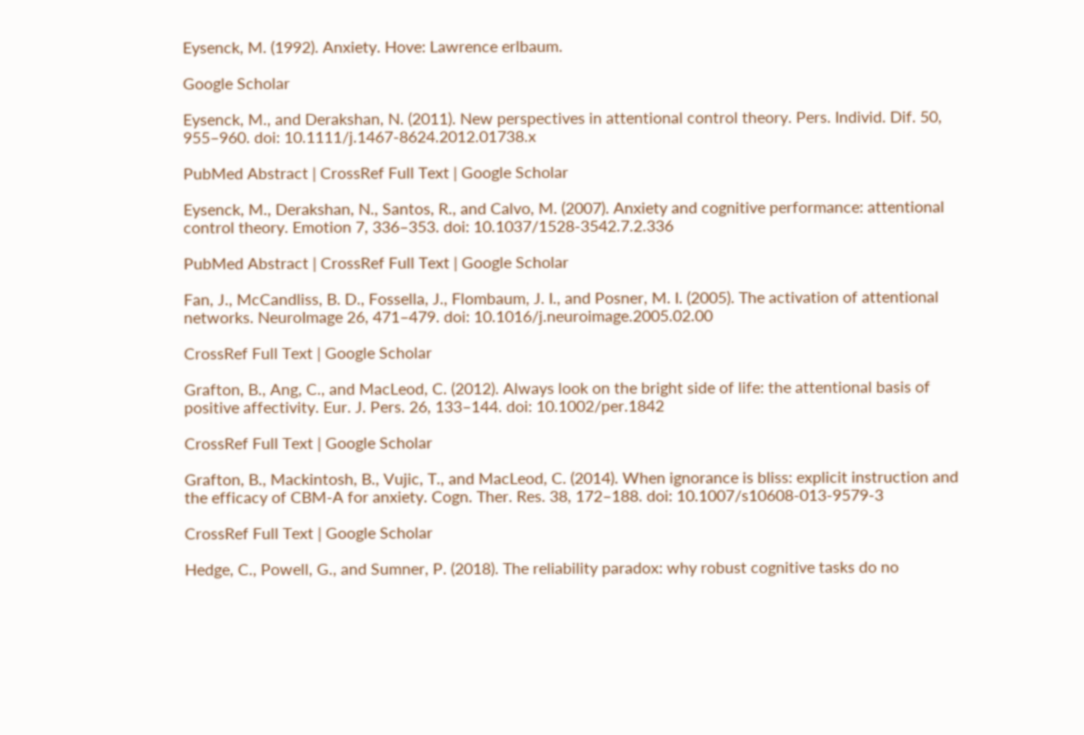Eysenck, M. (1992). Anxiety. Hove: Lawrence erlbaum.

Google Scholar

Eysenck, M., and Derakshan, N. (2011). New perspectives in attentional control theory. Pers. Individ. Dif. 50, 955–960. doi: 10.1111/j.1467-8624.2012.01738.x

PubMed Abstract | CrossRef Full Text | Google Scholar

Eysenck, M., Derakshan, N., Santos, R., and Calvo, M. (2007). Anxiety and cognitive performance: attentional control theory. Emotion 7, 336–353. doi: 10.1037/1528-3542.7.2.336

PubMed Abstract | CrossRef Full Text | Google Scholar

Fan, J., McCandliss, B. D., Fossella, J., Flombaum, J. I., and Posner, M. I. (2005). The activation of attentional networks. NeuroImage 26, 471–479. doi: 10.1016/j.neuroimage.2005.02.00

CrossRef Full Text | Google Scholar

Grafton, B., Ang, C., and MacLeod, C. (2012). Always look on the bright side of life: the attentional basis of positive affectivity. Eur. J. Pers. 26, 133–144. doi: 10.1002/per.1842

CrossRef Full Text | Google Scholar

Grafton, B., Mackintosh, B., Vujic, T., and MacLeod, C. (2014). When ignorance is bliss: explicit instruction and the efficacy of CBM-A for anxiety. Cogn. Ther. Res. 38, 172–188. doi: 10.1007/s10608-013-9579-3

CrossRef Full Text | Google Scholar

Hedge, C., Powell, G., and Sumner, P. (2018). The reliability paradox: why robust cognitive tasks do no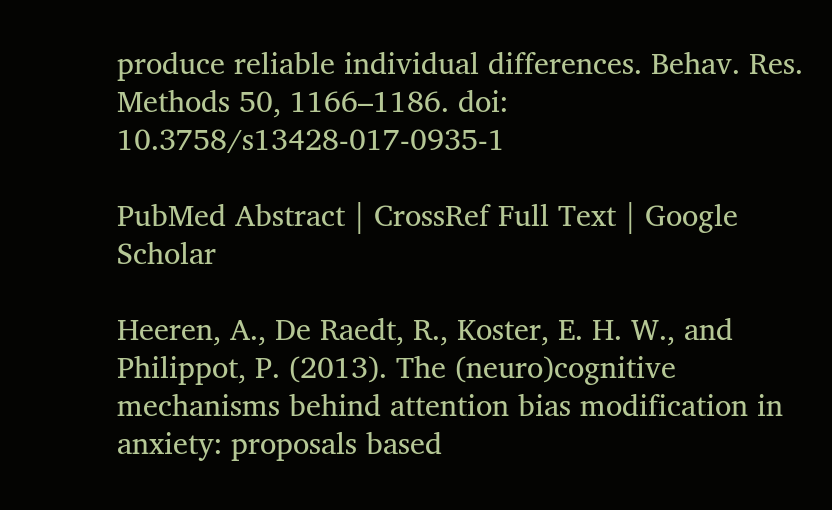produce reliable individual differences. Behav. Res. Methods 50, 1166–1186. doi: 10.3758/s13428-017-0935-1

PubMed Abstract | CrossRef Full Text | Google Scholar

Heeren, A., De Raedt, R., Koster, E. H. W., and Philippot, P. (2013). The (neuro)cognitive mechanisms behind attention bias modification in anxiety: proposals based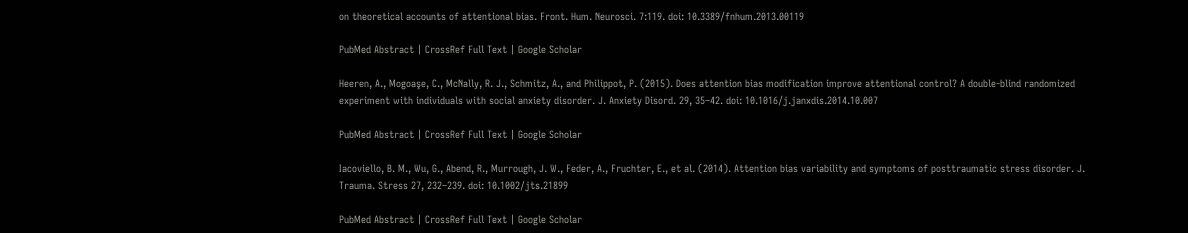on theoretical accounts of attentional bias. Front. Hum. Neurosci. 7:119. doi: 10.3389/fnhum.2013.00119

PubMed Abstract | CrossRef Full Text | Google Scholar

Heeren, A., Mogoaşe, C., McNally, R. J., Schmitz, A., and Philippot, P. (2015). Does attention bias modification improve attentional control? A double-blind randomized experiment with individuals with social anxiety disorder. J. Anxiety Disord. 29, 35–42. doi: 10.1016/j.janxdis.2014.10.007

PubMed Abstract | CrossRef Full Text | Google Scholar

Iacoviello, B. M., Wu, G., Abend, R., Murrough, J. W., Feder, A., Fruchter, E., et al. (2014). Attention bias variability and symptoms of posttraumatic stress disorder. J. Trauma. Stress 27, 232–239. doi: 10.1002/jts.21899

PubMed Abstract | CrossRef Full Text | Google Scholar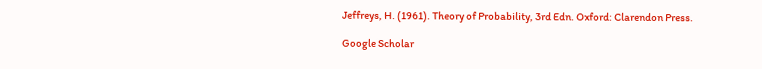Jeffreys, H. (1961). Theory of Probability, 3rd Edn. Oxford: Clarendon Press.

Google Scholar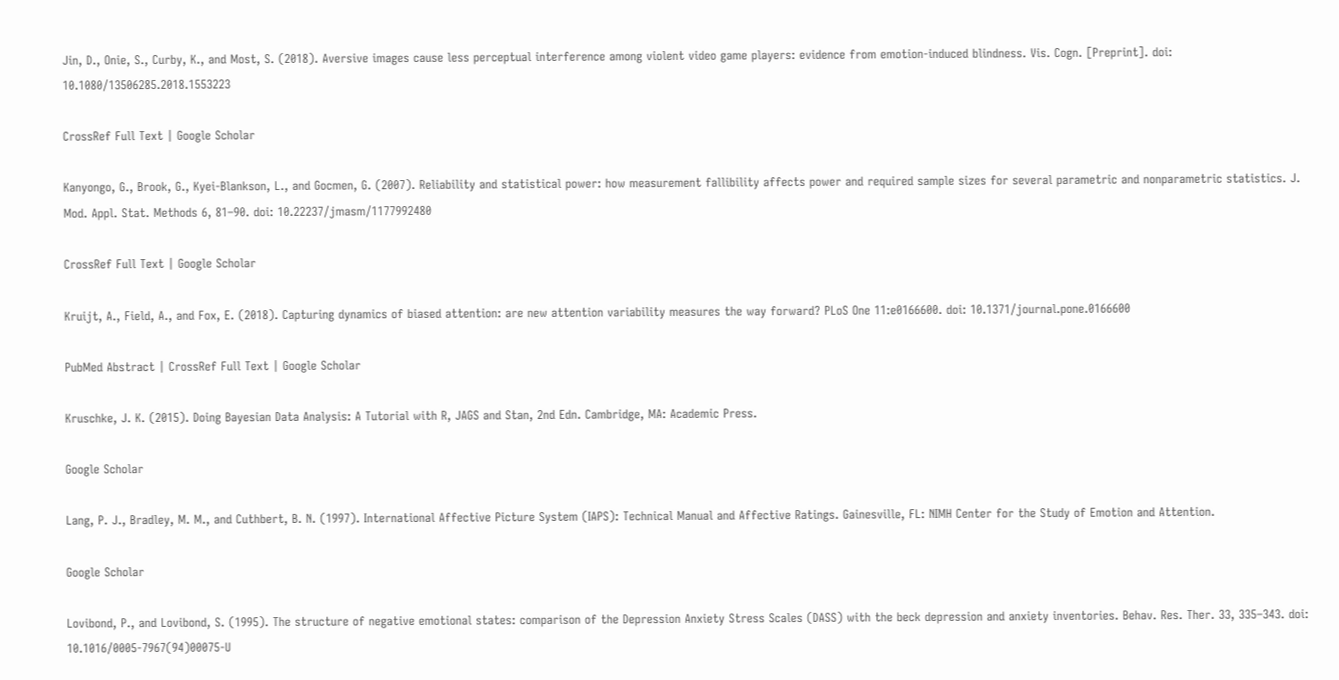Jin, D., Onie, S., Curby, K., and Most, S. (2018). Aversive images cause less perceptual interference among violent video game players: evidence from emotion-induced blindness. Vis. Cogn. [Preprint]. doi: 10.1080/13506285.2018.1553223

CrossRef Full Text | Google Scholar

Kanyongo, G., Brook, G., Kyei-Blankson, L., and Gocmen, G. (2007). Reliability and statistical power: how measurement fallibility affects power and required sample sizes for several parametric and nonparametric statistics. J. Mod. Appl. Stat. Methods 6, 81–90. doi: 10.22237/jmasm/1177992480

CrossRef Full Text | Google Scholar

Kruijt, A., Field, A., and Fox, E. (2018). Capturing dynamics of biased attention: are new attention variability measures the way forward? PLoS One 11:e0166600. doi: 10.1371/journal.pone.0166600

PubMed Abstract | CrossRef Full Text | Google Scholar

Kruschke, J. K. (2015). Doing Bayesian Data Analysis: A Tutorial with R, JAGS and Stan, 2nd Edn. Cambridge, MA: Academic Press.

Google Scholar

Lang, P. J., Bradley, M. M., and Cuthbert, B. N. (1997). International Affective Picture System (IAPS): Technical Manual and Affective Ratings. Gainesville, FL: NIMH Center for the Study of Emotion and Attention.

Google Scholar

Lovibond, P., and Lovibond, S. (1995). The structure of negative emotional states: comparison of the Depression Anxiety Stress Scales (DASS) with the beck depression and anxiety inventories. Behav. Res. Ther. 33, 335–343. doi: 10.1016/0005-7967(94)00075-U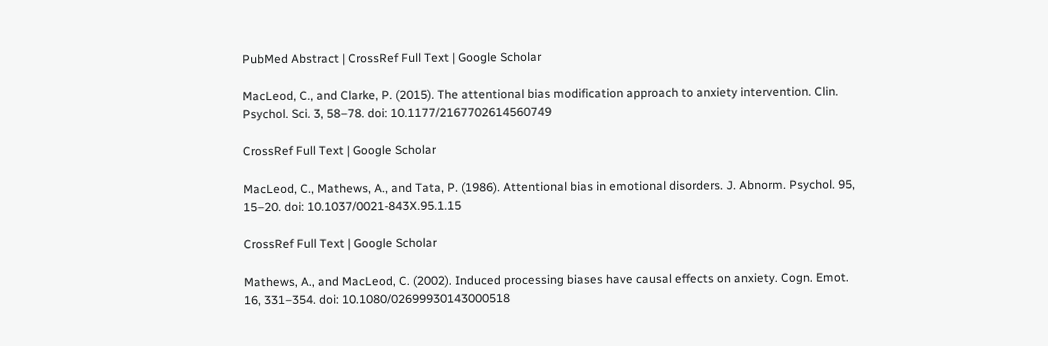PubMed Abstract | CrossRef Full Text | Google Scholar

MacLeod, C., and Clarke, P. (2015). The attentional bias modification approach to anxiety intervention. Clin. Psychol. Sci. 3, 58–78. doi: 10.1177/2167702614560749

CrossRef Full Text | Google Scholar

MacLeod, C., Mathews, A., and Tata, P. (1986). Attentional bias in emotional disorders. J. Abnorm. Psychol. 95, 15–20. doi: 10.1037/0021-843X.95.1.15

CrossRef Full Text | Google Scholar

Mathews, A., and MacLeod, C. (2002). Induced processing biases have causal effects on anxiety. Cogn. Emot. 16, 331–354. doi: 10.1080/02699930143000518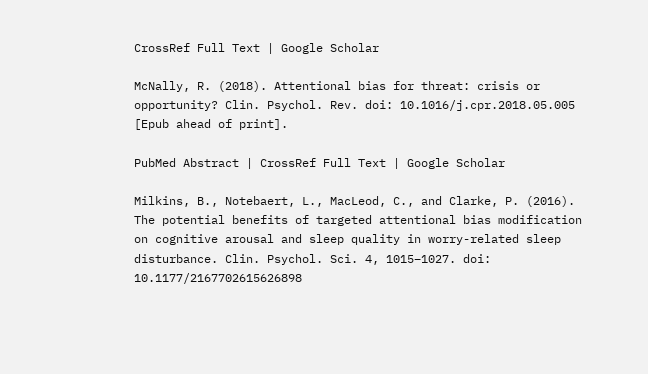CrossRef Full Text | Google Scholar

McNally, R. (2018). Attentional bias for threat: crisis or opportunity? Clin. Psychol. Rev. doi: 10.1016/j.cpr.2018.05.005 [Epub ahead of print].

PubMed Abstract | CrossRef Full Text | Google Scholar

Milkins, B., Notebaert, L., MacLeod, C., and Clarke, P. (2016). The potential benefits of targeted attentional bias modification on cognitive arousal and sleep quality in worry-related sleep disturbance. Clin. Psychol. Sci. 4, 1015–1027. doi: 10.1177/2167702615626898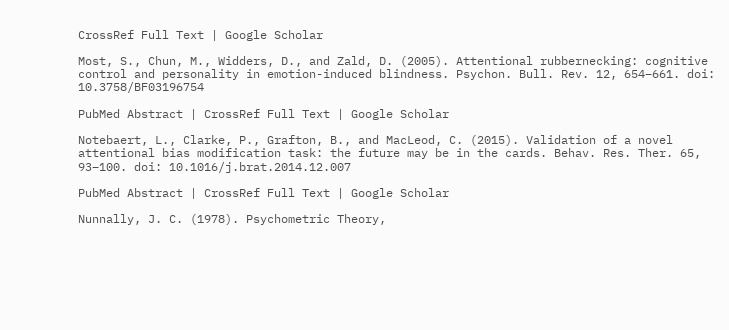CrossRef Full Text | Google Scholar

Most, S., Chun, M., Widders, D., and Zald, D. (2005). Attentional rubbernecking: cognitive control and personality in emotion-induced blindness. Psychon. Bull. Rev. 12, 654–661. doi: 10.3758/BF03196754

PubMed Abstract | CrossRef Full Text | Google Scholar

Notebaert, L., Clarke, P., Grafton, B., and MacLeod, C. (2015). Validation of a novel attentional bias modification task: the future may be in the cards. Behav. Res. Ther. 65, 93–100. doi: 10.1016/j.brat.2014.12.007

PubMed Abstract | CrossRef Full Text | Google Scholar

Nunnally, J. C. (1978). Psychometric Theory,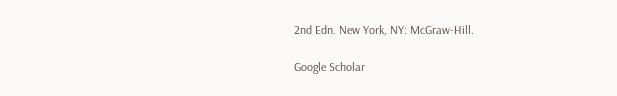2nd Edn. New York, NY: McGraw-Hill.

Google Scholar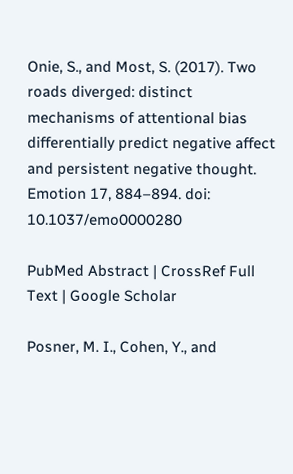Onie, S., and Most, S. (2017). Two roads diverged: distinct mechanisms of attentional bias differentially predict negative affect and persistent negative thought. Emotion 17, 884–894. doi: 10.1037/emo0000280

PubMed Abstract | CrossRef Full Text | Google Scholar

Posner, M. I., Cohen, Y., and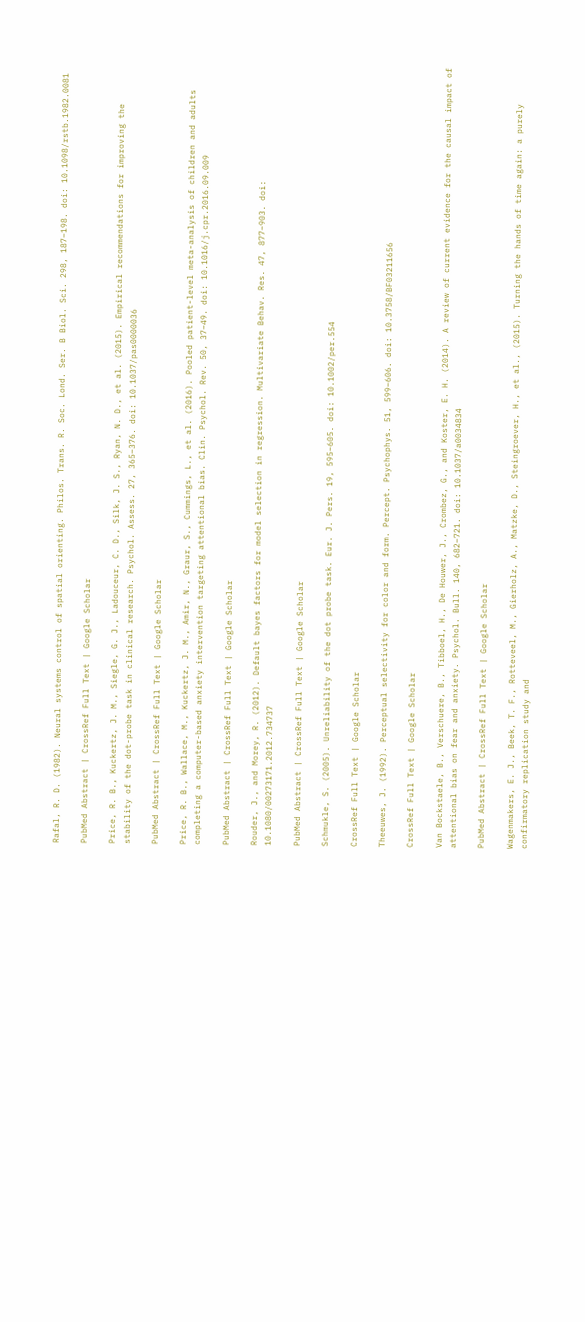Rafal, R. D. (1982). Neural systems control of spatial orienting. Philos. Trans. R. Soc. Lond. Ser. B Biol. Sci. 298, 187–198. doi: 10.1098/rstb.1982.0081

PubMed Abstract | CrossRef Full Text | Google Scholar

Price, R. B., Kuckertz, J. M., Siegle, G. J., Ladouceur, C. D., Silk, J. S., Ryan, N. D., et al. (2015). Empirical recommendations for improving the stability of the dot-probe task in clinical research. Psychol. Assess. 27, 365–376. doi: 10.1037/pas0000036

PubMed Abstract | CrossRef Full Text | Google Scholar

Price, R. B., Wallace, M., Kuckertz, J. M., Amir, N., Graur, S., Cummings, L., et al. (2016). Pooled patient-level meta-analysis of children and adults completing a computer-based anxiety intervention targeting attentional bias. Clin. Psychol. Rev. 50, 37–49. doi: 10.1016/j.cpr.2016.09.009

PubMed Abstract | CrossRef Full Text | Google Scholar

Rouder, J., and Morey, R. (2012). Default bayes factors for model selection in regression. Multivariate Behav. Res. 47, 877–903. doi: 10.1080/00273171.2012.734737

PubMed Abstract | CrossRef Full Text | Google Scholar

Schmukle, S. (2005). Unreliability of the dot probe task. Eur. J. Pers. 19, 595–605. doi: 10.1002/per.554

CrossRef Full Text | Google Scholar

Theeuwes, J. (1992). Perceptual selectivity for color and form. Percept. Psychophys. 51, 599–606. doi: 10.3758/BF03211656

CrossRef Full Text | Google Scholar

Van Bockstaele, B., Verschuere, B., Tibboel, H., De Houwer, J., Crombez, G., and Koster, E. H. (2014). A review of current evidence for the causal impact of attentional bias on fear and anxiety. Psychol. Bull. 140, 682–721. doi: 10.1037/a0034834

PubMed Abstract | CrossRef Full Text | Google Scholar

Wagenmakers, E. J., Beek, T. F., Rotteveel, M., Gierholz, A., Matzke, D., Steingroever, H., et al., (2015). Turning the hands of time again: a purely confirmatory replication study and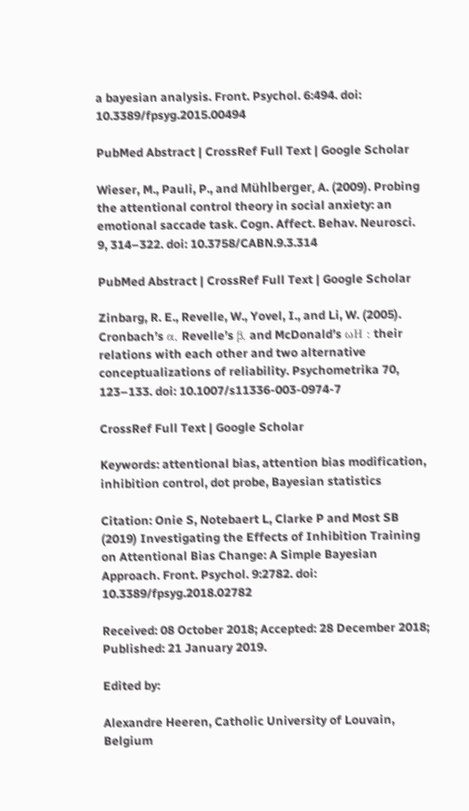a bayesian analysis. Front. Psychol. 6:494. doi: 10.3389/fpsyg.2015.00494

PubMed Abstract | CrossRef Full Text | Google Scholar

Wieser, M., Pauli, P., and Mühlberger, A. (2009). Probing the attentional control theory in social anxiety: an emotional saccade task. Cogn. Affect. Behav. Neurosci. 9, 314–322. doi: 10.3758/CABN.9.3.314

PubMed Abstract | CrossRef Full Text | Google Scholar

Zinbarg, R. E., Revelle, W., Yovel, I., and Li, W. (2005). Cronbach’s α, Revelle’s β, and McDonald’s ωH : their relations with each other and two alternative conceptualizations of reliability. Psychometrika 70, 123–133. doi: 10.1007/s11336-003-0974-7

CrossRef Full Text | Google Scholar

Keywords: attentional bias, attention bias modification, inhibition control, dot probe, Bayesian statistics

Citation: Onie S, Notebaert L, Clarke P and Most SB (2019) Investigating the Effects of Inhibition Training on Attentional Bias Change: A Simple Bayesian Approach. Front. Psychol. 9:2782. doi: 10.3389/fpsyg.2018.02782

Received: 08 October 2018; Accepted: 28 December 2018;
Published: 21 January 2019.

Edited by:

Alexandre Heeren, Catholic University of Louvain, Belgium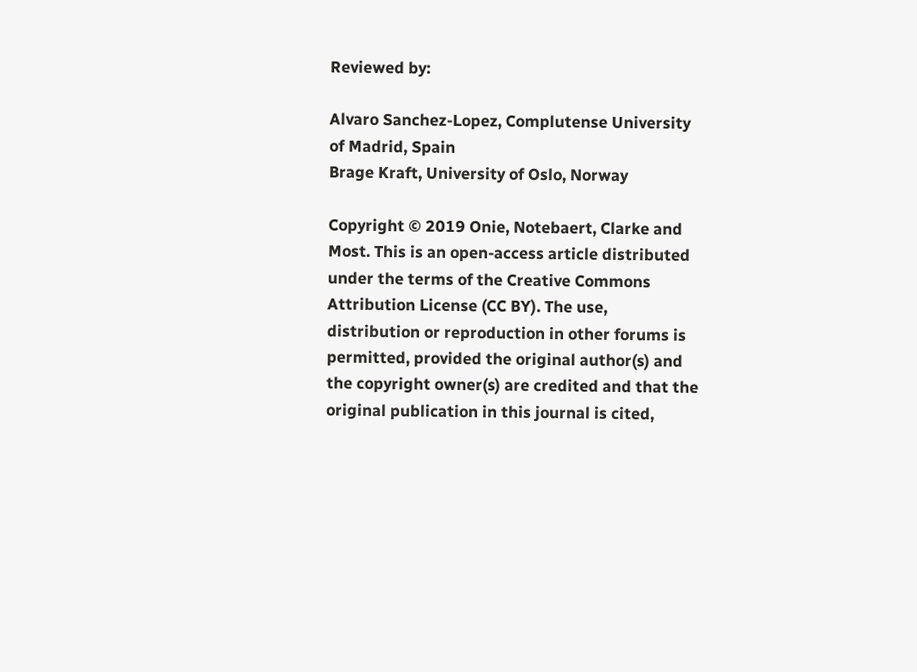Reviewed by:

Alvaro Sanchez-Lopez, Complutense University of Madrid, Spain
Brage Kraft, University of Oslo, Norway

Copyright © 2019 Onie, Notebaert, Clarke and Most. This is an open-access article distributed under the terms of the Creative Commons Attribution License (CC BY). The use, distribution or reproduction in other forums is permitted, provided the original author(s) and the copyright owner(s) are credited and that the original publication in this journal is cited,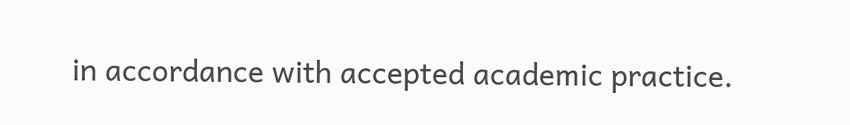in accordance with accepted academic practice.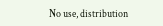No use, distribution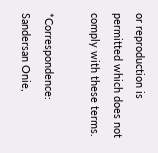or reproduction is permitted which does not comply with these terms.

*Correspondence: Sandersan Onie,